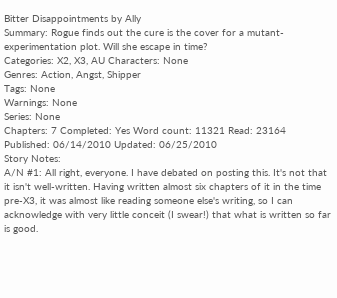Bitter Disappointments by Ally
Summary: Rogue finds out the cure is the cover for a mutant-experimentation plot. Will she escape in time?
Categories: X2, X3, AU Characters: None
Genres: Action, Angst, Shipper
Tags: None
Warnings: None
Series: None
Chapters: 7 Completed: Yes Word count: 11321 Read: 23164 Published: 06/14/2010 Updated: 06/25/2010
Story Notes:
A/N #1: All right, everyone. I have debated on posting this. It's not that it isn't well-written. Having written almost six chapters of it in the time pre-X3, it was almost like reading someone else's writing, so I can acknowledge with very little conceit (I swear!) that what is written so far is good.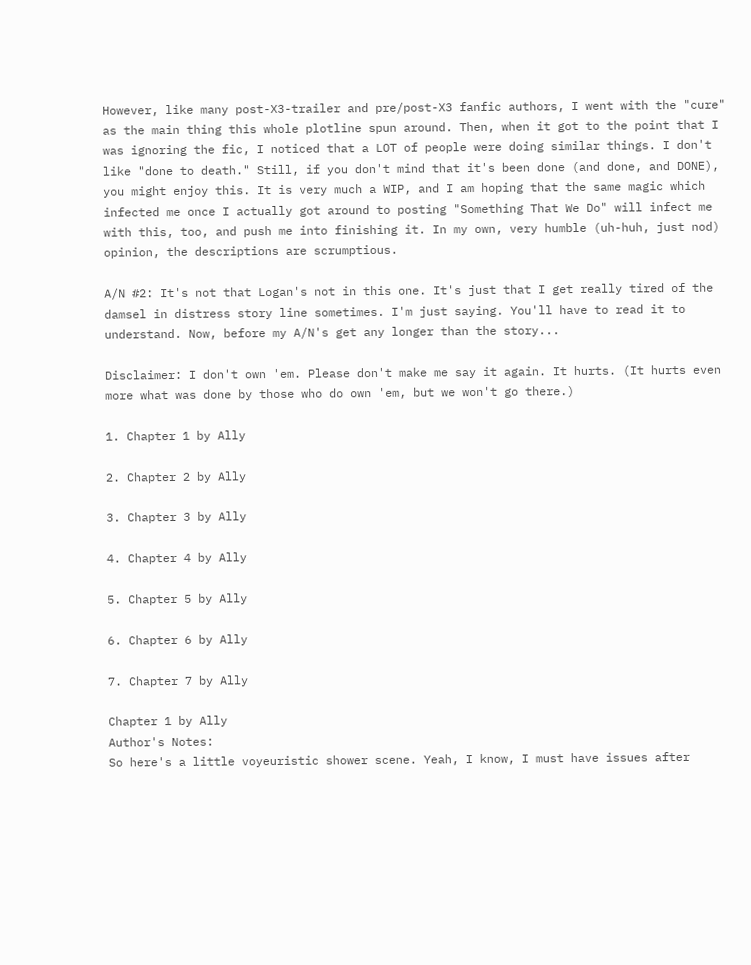However, like many post-X3-trailer and pre/post-X3 fanfic authors, I went with the "cure" as the main thing this whole plotline spun around. Then, when it got to the point that I was ignoring the fic, I noticed that a LOT of people were doing similar things. I don't like "done to death." Still, if you don't mind that it's been done (and done, and DONE), you might enjoy this. It is very much a WIP, and I am hoping that the same magic which infected me once I actually got around to posting "Something That We Do" will infect me with this, too, and push me into finishing it. In my own, very humble (uh-huh, just nod) opinion, the descriptions are scrumptious.

A/N #2: It's not that Logan's not in this one. It's just that I get really tired of the damsel in distress story line sometimes. I'm just saying. You'll have to read it to understand. Now, before my A/N's get any longer than the story...

Disclaimer: I don't own 'em. Please don't make me say it again. It hurts. (It hurts even more what was done by those who do own 'em, but we won't go there.)

1. Chapter 1 by Ally

2. Chapter 2 by Ally

3. Chapter 3 by Ally

4. Chapter 4 by Ally

5. Chapter 5 by Ally

6. Chapter 6 by Ally

7. Chapter 7 by Ally

Chapter 1 by Ally
Author's Notes:
So here's a little voyeuristic shower scene. Yeah, I know, I must have issues after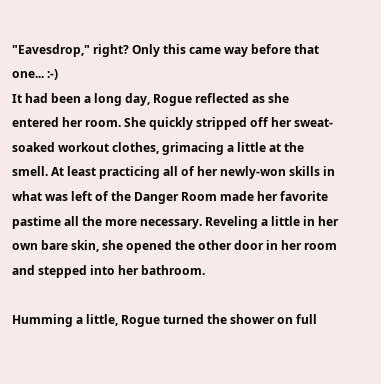"Eavesdrop," right? Only this came way before that one... :-)
It had been a long day, Rogue reflected as she entered her room. She quickly stripped off her sweat-soaked workout clothes, grimacing a little at the smell. At least practicing all of her newly-won skills in what was left of the Danger Room made her favorite pastime all the more necessary. Reveling a little in her own bare skin, she opened the other door in her room and stepped into her bathroom.

Humming a little, Rogue turned the shower on full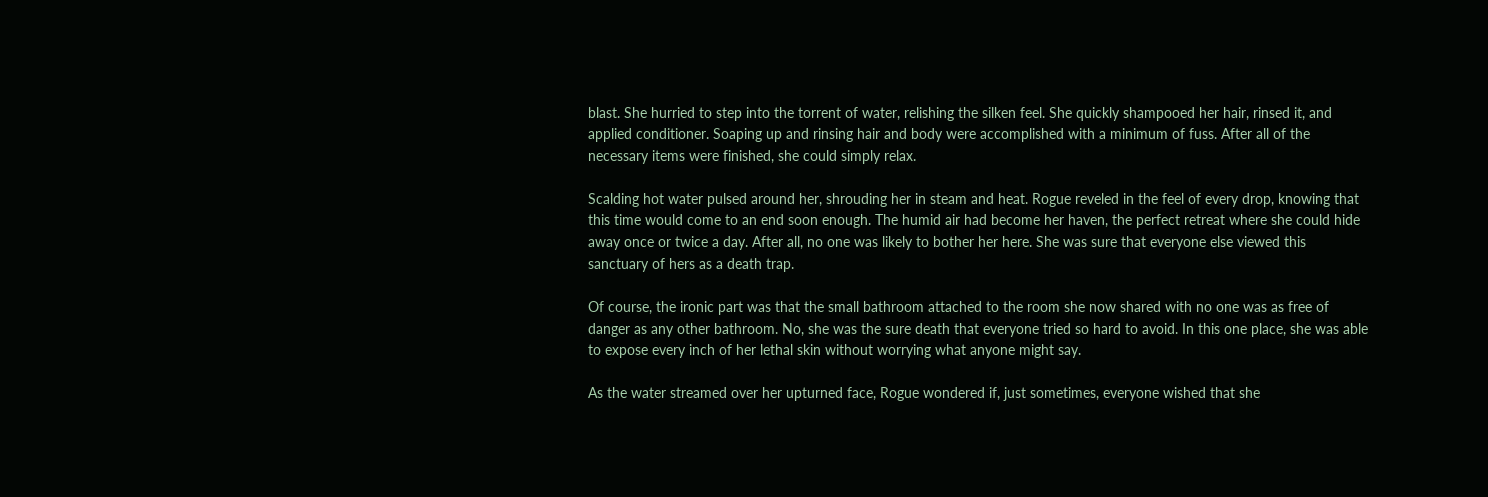blast. She hurried to step into the torrent of water, relishing the silken feel. She quickly shampooed her hair, rinsed it, and applied conditioner. Soaping up and rinsing hair and body were accomplished with a minimum of fuss. After all of the necessary items were finished, she could simply relax.

Scalding hot water pulsed around her, shrouding her in steam and heat. Rogue reveled in the feel of every drop, knowing that this time would come to an end soon enough. The humid air had become her haven, the perfect retreat where she could hide away once or twice a day. After all, no one was likely to bother her here. She was sure that everyone else viewed this sanctuary of hers as a death trap.

Of course, the ironic part was that the small bathroom attached to the room she now shared with no one was as free of danger as any other bathroom. No, she was the sure death that everyone tried so hard to avoid. In this one place, she was able to expose every inch of her lethal skin without worrying what anyone might say.

As the water streamed over her upturned face, Rogue wondered if, just sometimes, everyone wished that she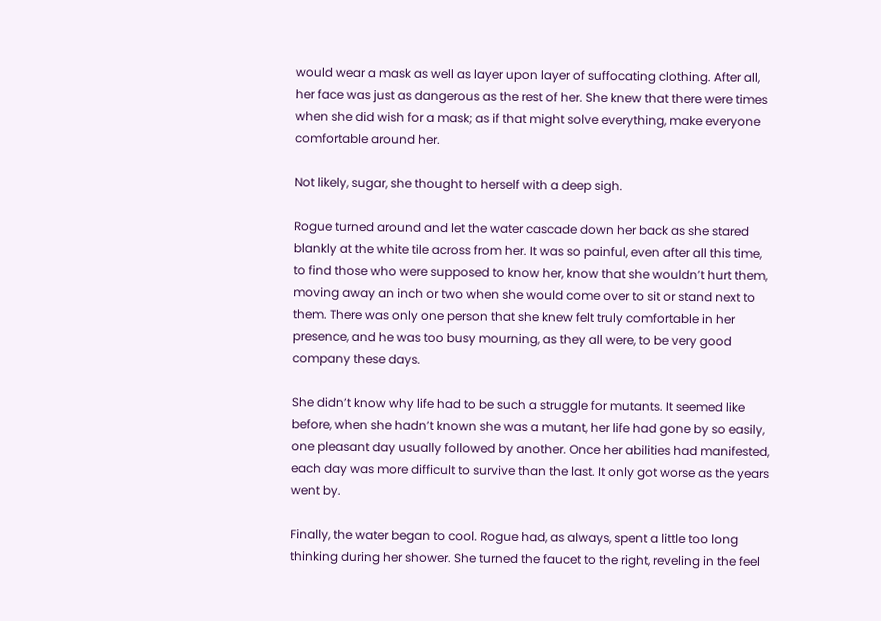would wear a mask as well as layer upon layer of suffocating clothing. After all, her face was just as dangerous as the rest of her. She knew that there were times when she did wish for a mask; as if that might solve everything, make everyone comfortable around her.

Not likely, sugar, she thought to herself with a deep sigh.

Rogue turned around and let the water cascade down her back as she stared blankly at the white tile across from her. It was so painful, even after all this time, to find those who were supposed to know her, know that she wouldn’t hurt them, moving away an inch or two when she would come over to sit or stand next to them. There was only one person that she knew felt truly comfortable in her presence, and he was too busy mourning, as they all were, to be very good company these days.

She didn’t know why life had to be such a struggle for mutants. It seemed like before, when she hadn’t known she was a mutant, her life had gone by so easily, one pleasant day usually followed by another. Once her abilities had manifested, each day was more difficult to survive than the last. It only got worse as the years went by.

Finally, the water began to cool. Rogue had, as always, spent a little too long thinking during her shower. She turned the faucet to the right, reveling in the feel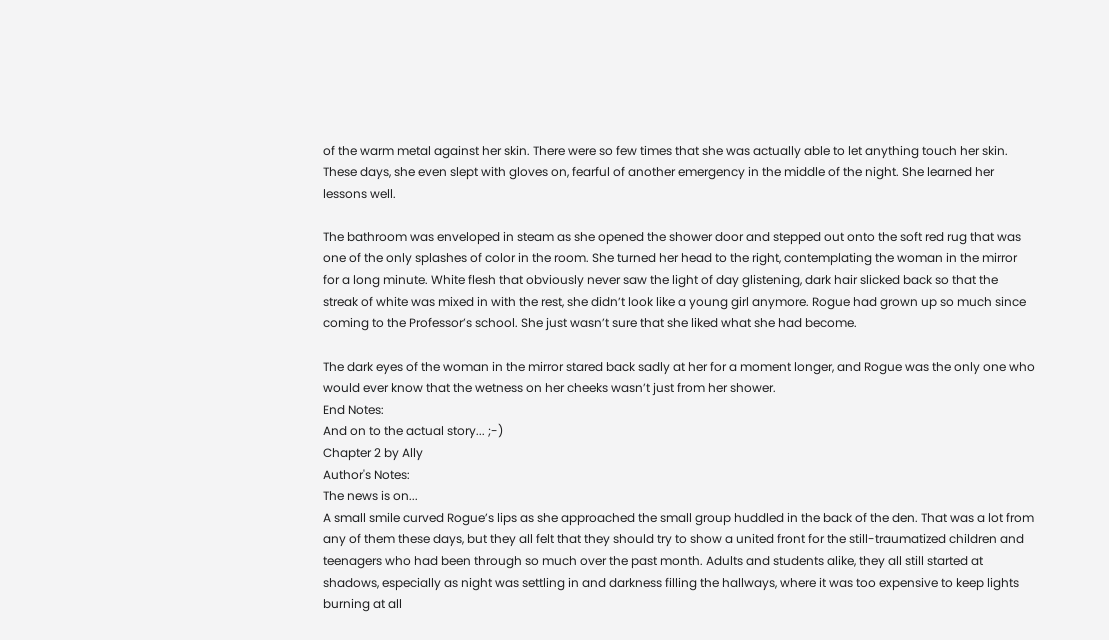of the warm metal against her skin. There were so few times that she was actually able to let anything touch her skin. These days, she even slept with gloves on, fearful of another emergency in the middle of the night. She learned her lessons well.

The bathroom was enveloped in steam as she opened the shower door and stepped out onto the soft red rug that was one of the only splashes of color in the room. She turned her head to the right, contemplating the woman in the mirror for a long minute. White flesh that obviously never saw the light of day glistening, dark hair slicked back so that the streak of white was mixed in with the rest, she didn’t look like a young girl anymore. Rogue had grown up so much since coming to the Professor’s school. She just wasn’t sure that she liked what she had become.

The dark eyes of the woman in the mirror stared back sadly at her for a moment longer, and Rogue was the only one who would ever know that the wetness on her cheeks wasn’t just from her shower.
End Notes:
And on to the actual story... ;-)
Chapter 2 by Ally
Author's Notes:
The news is on...
A small smile curved Rogue’s lips as she approached the small group huddled in the back of the den. That was a lot from any of them these days, but they all felt that they should try to show a united front for the still-traumatized children and teenagers who had been through so much over the past month. Adults and students alike, they all still started at shadows, especially as night was settling in and darkness filling the hallways, where it was too expensive to keep lights burning at all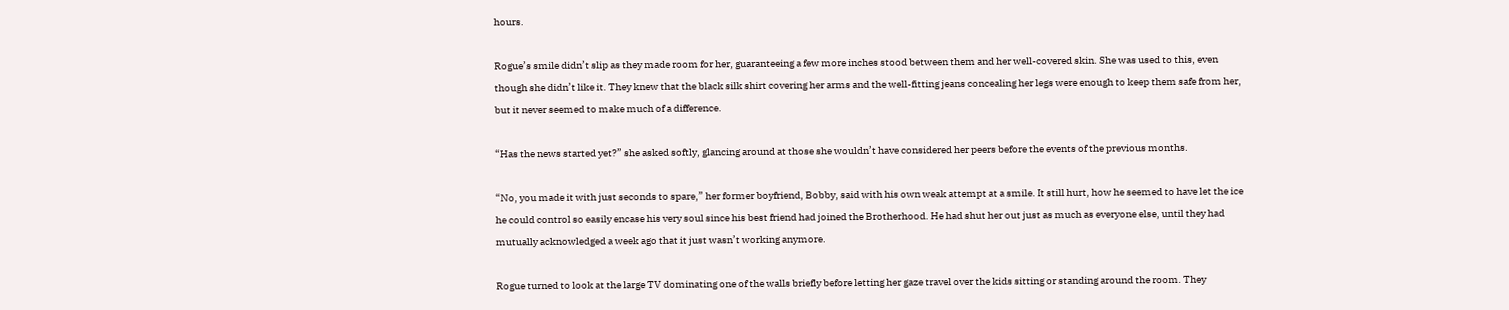hours.

Rogue’s smile didn’t slip as they made room for her, guaranteeing a few more inches stood between them and her well-covered skin. She was used to this, even though she didn’t like it. They knew that the black silk shirt covering her arms and the well-fitting jeans concealing her legs were enough to keep them safe from her, but it never seemed to make much of a difference.

“Has the news started yet?” she asked softly, glancing around at those she wouldn’t have considered her peers before the events of the previous months.

“No, you made it with just seconds to spare,” her former boyfriend, Bobby, said with his own weak attempt at a smile. It still hurt, how he seemed to have let the ice he could control so easily encase his very soul since his best friend had joined the Brotherhood. He had shut her out just as much as everyone else, until they had mutually acknowledged a week ago that it just wasn’t working anymore.

Rogue turned to look at the large TV dominating one of the walls briefly before letting her gaze travel over the kids sitting or standing around the room. They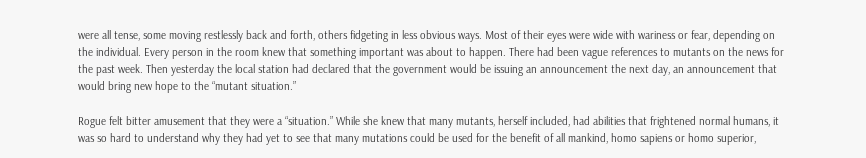were all tense, some moving restlessly back and forth, others fidgeting in less obvious ways. Most of their eyes were wide with wariness or fear, depending on the individual. Every person in the room knew that something important was about to happen. There had been vague references to mutants on the news for the past week. Then yesterday the local station had declared that the government would be issuing an announcement the next day, an announcement that would bring new hope to the “mutant situation.”

Rogue felt bitter amusement that they were a “situation.” While she knew that many mutants, herself included, had abilities that frightened normal humans, it was so hard to understand why they had yet to see that many mutations could be used for the benefit of all mankind, homo sapiens or homo superior,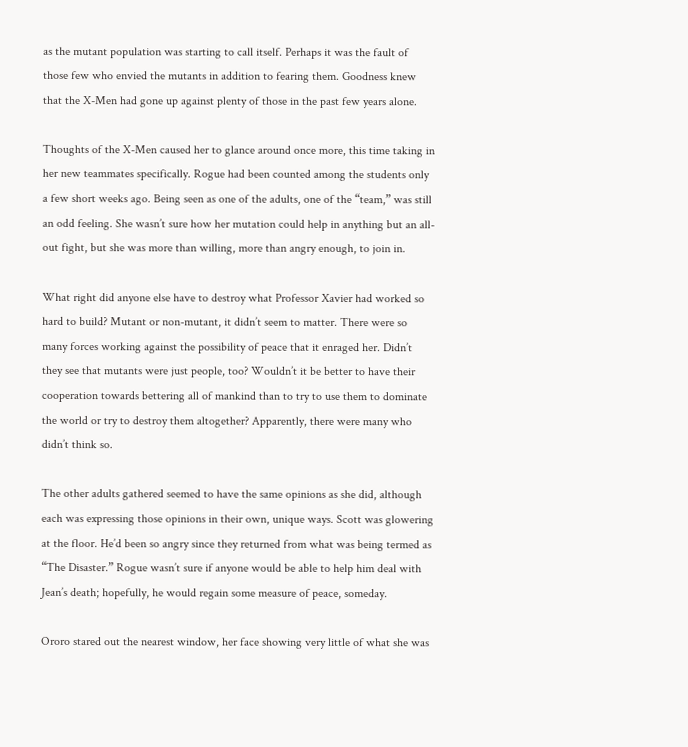as the mutant population was starting to call itself. Perhaps it was the fault of those few who envied the mutants in addition to fearing them. Goodness knew that the X-Men had gone up against plenty of those in the past few years alone.

Thoughts of the X-Men caused her to glance around once more, this time taking in her new teammates specifically. Rogue had been counted among the students only a few short weeks ago. Being seen as one of the adults, one of the “team,” was still an odd feeling. She wasn’t sure how her mutation could help in anything but an all-out fight, but she was more than willing, more than angry enough, to join in.

What right did anyone else have to destroy what Professor Xavier had worked so hard to build? Mutant or non-mutant, it didn’t seem to matter. There were so many forces working against the possibility of peace that it enraged her. Didn’t they see that mutants were just people, too? Wouldn’t it be better to have their cooperation towards bettering all of mankind than to try to use them to dominate the world or try to destroy them altogether? Apparently, there were many who didn’t think so.

The other adults gathered seemed to have the same opinions as she did, although each was expressing those opinions in their own, unique ways. Scott was glowering at the floor. He’d been so angry since they returned from what was being termed as “The Disaster.” Rogue wasn’t sure if anyone would be able to help him deal with Jean’s death; hopefully, he would regain some measure of peace, someday.

Ororo stared out the nearest window, her face showing very little of what she was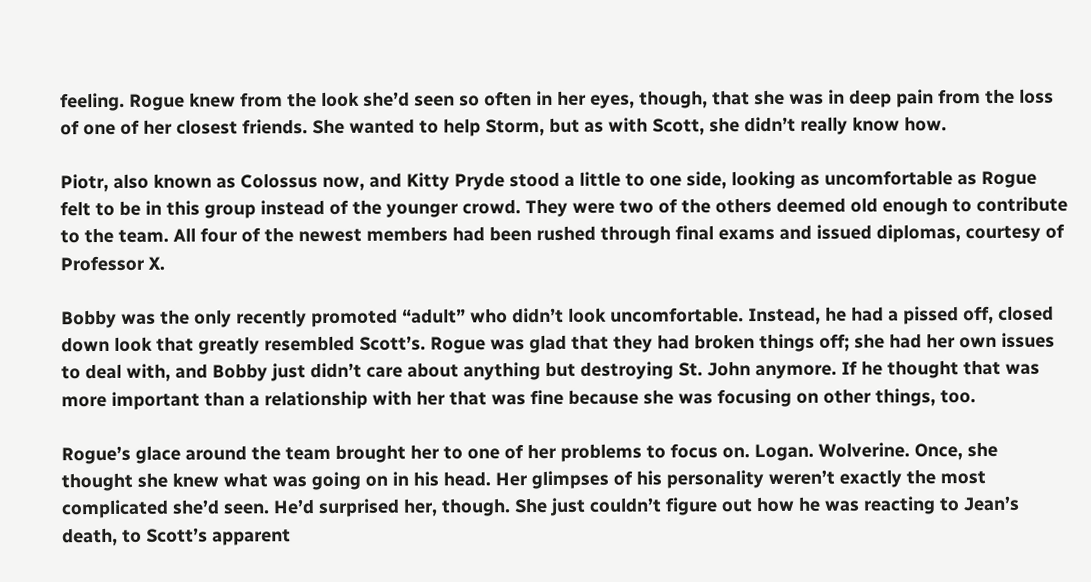feeling. Rogue knew from the look she’d seen so often in her eyes, though, that she was in deep pain from the loss of one of her closest friends. She wanted to help Storm, but as with Scott, she didn’t really know how.

Piotr, also known as Colossus now, and Kitty Pryde stood a little to one side, looking as uncomfortable as Rogue felt to be in this group instead of the younger crowd. They were two of the others deemed old enough to contribute to the team. All four of the newest members had been rushed through final exams and issued diplomas, courtesy of Professor X.

Bobby was the only recently promoted “adult” who didn’t look uncomfortable. Instead, he had a pissed off, closed down look that greatly resembled Scott’s. Rogue was glad that they had broken things off; she had her own issues to deal with, and Bobby just didn’t care about anything but destroying St. John anymore. If he thought that was more important than a relationship with her that was fine because she was focusing on other things, too.

Rogue’s glace around the team brought her to one of her problems to focus on. Logan. Wolverine. Once, she thought she knew what was going on in his head. Her glimpses of his personality weren’t exactly the most complicated she’d seen. He’d surprised her, though. She just couldn’t figure out how he was reacting to Jean’s death, to Scott’s apparent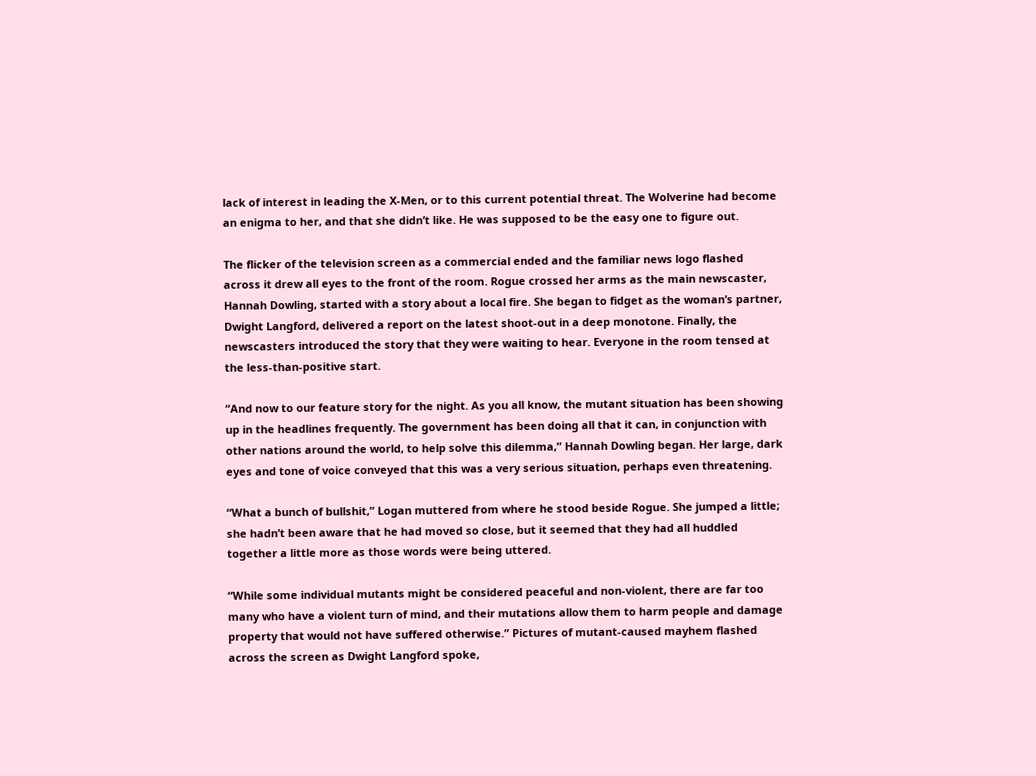lack of interest in leading the X-Men, or to this current potential threat. The Wolverine had become an enigma to her, and that she didn’t like. He was supposed to be the easy one to figure out.

The flicker of the television screen as a commercial ended and the familiar news logo flashed across it drew all eyes to the front of the room. Rogue crossed her arms as the main newscaster, Hannah Dowling, started with a story about a local fire. She began to fidget as the woman’s partner, Dwight Langford, delivered a report on the latest shoot-out in a deep monotone. Finally, the newscasters introduced the story that they were waiting to hear. Everyone in the room tensed at the less-than-positive start.

“And now to our feature story for the night. As you all know, the mutant situation has been showing up in the headlines frequently. The government has been doing all that it can, in conjunction with other nations around the world, to help solve this dilemma,” Hannah Dowling began. Her large, dark eyes and tone of voice conveyed that this was a very serious situation, perhaps even threatening.

“What a bunch of bullshit,” Logan muttered from where he stood beside Rogue. She jumped a little; she hadn’t been aware that he had moved so close, but it seemed that they had all huddled together a little more as those words were being uttered.

“While some individual mutants might be considered peaceful and non-violent, there are far too many who have a violent turn of mind, and their mutations allow them to harm people and damage property that would not have suffered otherwise.” Pictures of mutant-caused mayhem flashed across the screen as Dwight Langford spoke,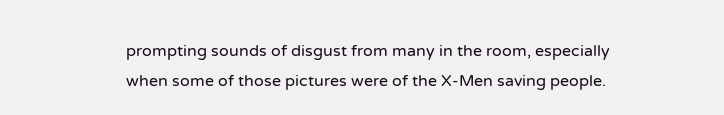prompting sounds of disgust from many in the room, especially when some of those pictures were of the X-Men saving people.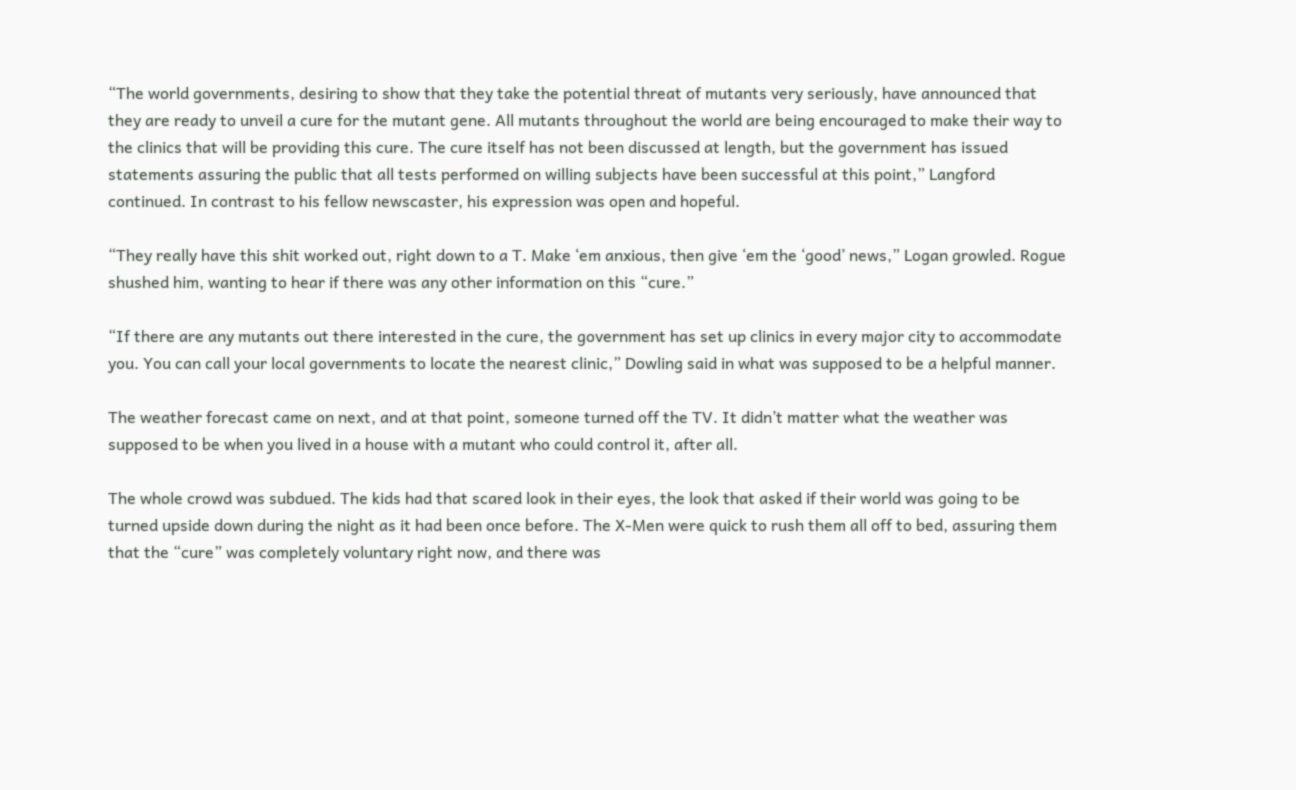“The world governments, desiring to show that they take the potential threat of mutants very seriously, have announced that they are ready to unveil a cure for the mutant gene. All mutants throughout the world are being encouraged to make their way to the clinics that will be providing this cure. The cure itself has not been discussed at length, but the government has issued statements assuring the public that all tests performed on willing subjects have been successful at this point,” Langford continued. In contrast to his fellow newscaster, his expression was open and hopeful.

“They really have this shit worked out, right down to a T. Make ‘em anxious, then give ‘em the ‘good’ news,” Logan growled. Rogue shushed him, wanting to hear if there was any other information on this “cure.”

“If there are any mutants out there interested in the cure, the government has set up clinics in every major city to accommodate you. You can call your local governments to locate the nearest clinic,” Dowling said in what was supposed to be a helpful manner.

The weather forecast came on next, and at that point, someone turned off the TV. It didn’t matter what the weather was supposed to be when you lived in a house with a mutant who could control it, after all.

The whole crowd was subdued. The kids had that scared look in their eyes, the look that asked if their world was going to be turned upside down during the night as it had been once before. The X-Men were quick to rush them all off to bed, assuring them that the “cure” was completely voluntary right now, and there was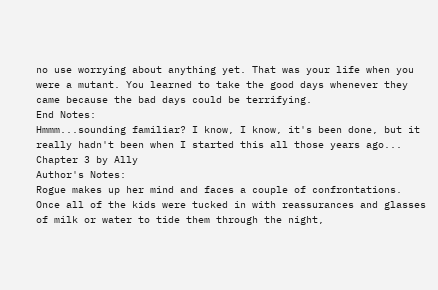no use worrying about anything yet. That was your life when you were a mutant. You learned to take the good days whenever they came because the bad days could be terrifying.
End Notes:
Hmmm...sounding familiar? I know, I know, it's been done, but it really hadn't been when I started this all those years ago...
Chapter 3 by Ally
Author's Notes:
Rogue makes up her mind and faces a couple of confrontations.
Once all of the kids were tucked in with reassurances and glasses of milk or water to tide them through the night,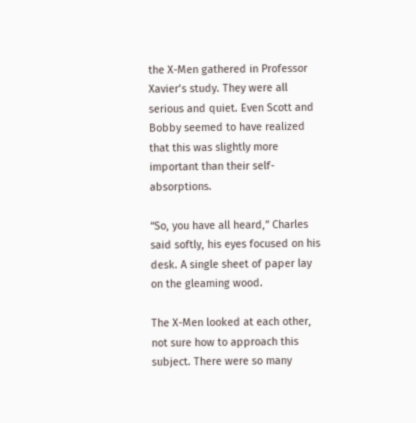the X-Men gathered in Professor Xavier’s study. They were all serious and quiet. Even Scott and Bobby seemed to have realized that this was slightly more important than their self-absorptions.

“So, you have all heard,” Charles said softly, his eyes focused on his desk. A single sheet of paper lay on the gleaming wood.

The X-Men looked at each other, not sure how to approach this subject. There were so many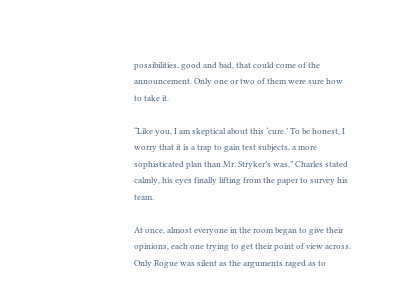possibilities, good and bad, that could come of the announcement. Only one or two of them were sure how to take it.

“Like you, I am skeptical about this ‘cure.’ To be honest, I worry that it is a trap to gain test subjects, a more sophisticated plan than Mr. Stryker’s was,” Charles stated calmly, his eyes finally lifting from the paper to survey his team.

At once, almost everyone in the room began to give their opinions, each one trying to get their point of view across. Only Rogue was silent as the arguments raged as to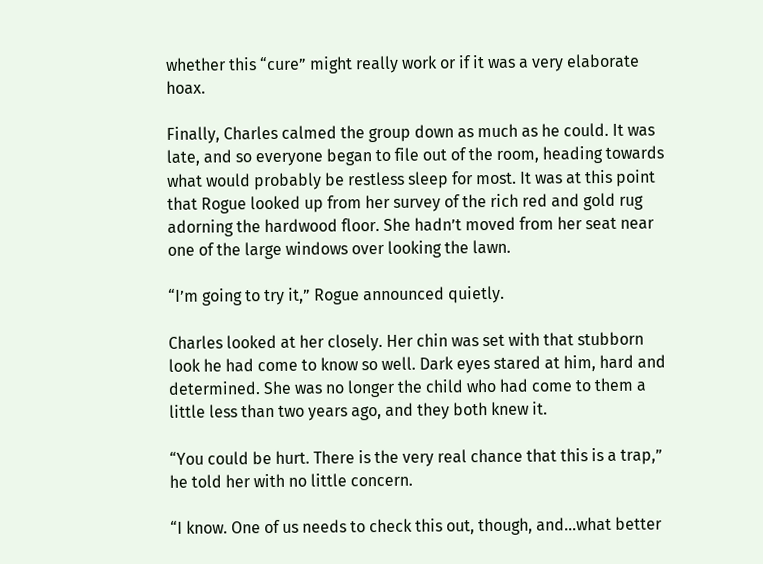whether this “cure” might really work or if it was a very elaborate hoax.

Finally, Charles calmed the group down as much as he could. It was late, and so everyone began to file out of the room, heading towards what would probably be restless sleep for most. It was at this point that Rogue looked up from her survey of the rich red and gold rug adorning the hardwood floor. She hadn’t moved from her seat near one of the large windows over looking the lawn.

“I’m going to try it,” Rogue announced quietly.

Charles looked at her closely. Her chin was set with that stubborn look he had come to know so well. Dark eyes stared at him, hard and determined. She was no longer the child who had come to them a little less than two years ago, and they both knew it.

“You could be hurt. There is the very real chance that this is a trap,” he told her with no little concern.

“I know. One of us needs to check this out, though, and…what better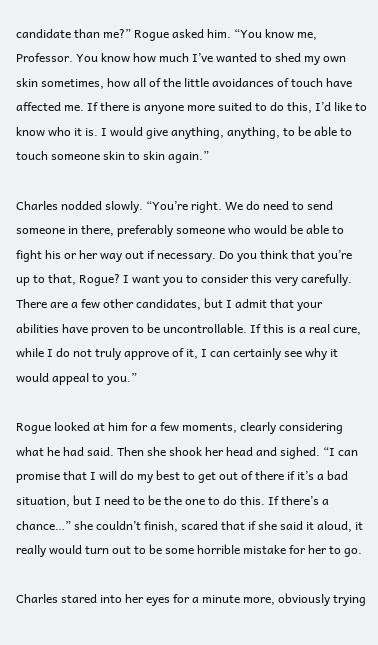candidate than me?” Rogue asked him. “You know me, Professor. You know how much I’ve wanted to shed my own skin sometimes, how all of the little avoidances of touch have affected me. If there is anyone more suited to do this, I’d like to know who it is. I would give anything, anything, to be able to touch someone skin to skin again.”

Charles nodded slowly. “You’re right. We do need to send someone in there, preferably someone who would be able to fight his or her way out if necessary. Do you think that you’re up to that, Rogue? I want you to consider this very carefully. There are a few other candidates, but I admit that your abilities have proven to be uncontrollable. If this is a real cure, while I do not truly approve of it, I can certainly see why it would appeal to you.”

Rogue looked at him for a few moments, clearly considering what he had said. Then she shook her head and sighed. “I can promise that I will do my best to get out of there if it’s a bad situation, but I need to be the one to do this. If there’s a chance…” she couldn’t finish, scared that if she said it aloud, it really would turn out to be some horrible mistake for her to go.

Charles stared into her eyes for a minute more, obviously trying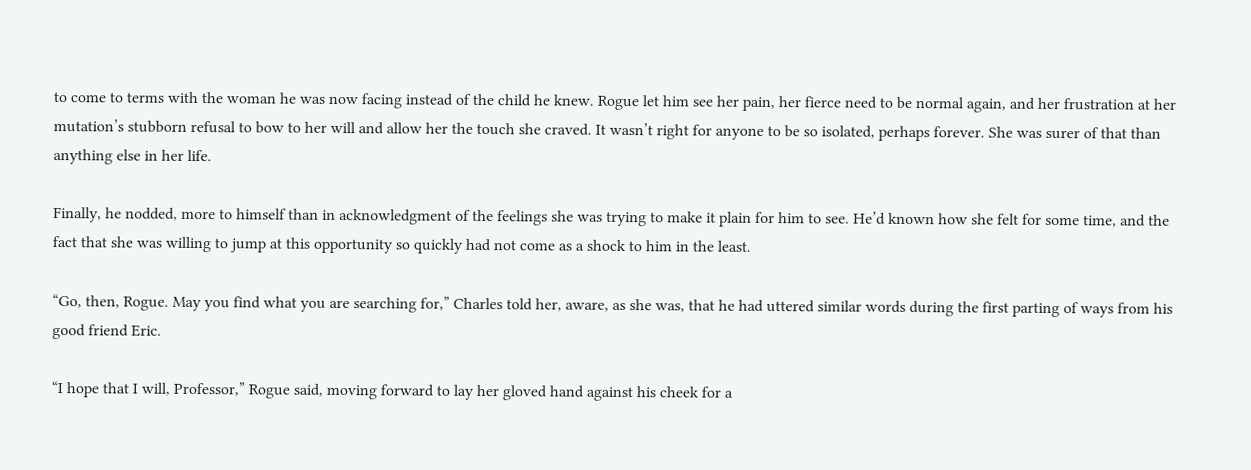to come to terms with the woman he was now facing instead of the child he knew. Rogue let him see her pain, her fierce need to be normal again, and her frustration at her mutation’s stubborn refusal to bow to her will and allow her the touch she craved. It wasn’t right for anyone to be so isolated, perhaps forever. She was surer of that than anything else in her life.

Finally, he nodded, more to himself than in acknowledgment of the feelings she was trying to make it plain for him to see. He’d known how she felt for some time, and the fact that she was willing to jump at this opportunity so quickly had not come as a shock to him in the least.

“Go, then, Rogue. May you find what you are searching for,” Charles told her, aware, as she was, that he had uttered similar words during the first parting of ways from his good friend Eric.

“I hope that I will, Professor,” Rogue said, moving forward to lay her gloved hand against his cheek for a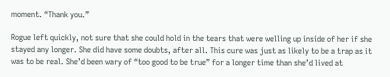moment. “Thank you.”

Rogue left quickly, not sure that she could hold in the tears that were welling up inside of her if she stayed any longer. She did have some doubts, after all. This cure was just as likely to be a trap as it was to be real. She’d been wary of “too good to be true” for a longer time than she’d lived at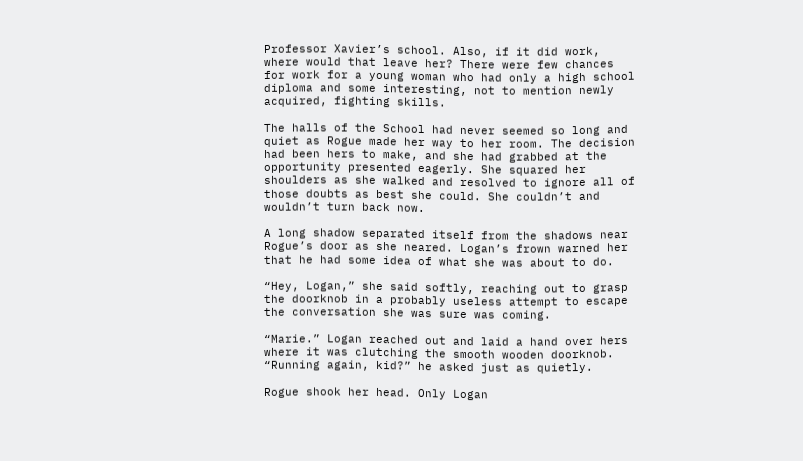Professor Xavier’s school. Also, if it did work, where would that leave her? There were few chances for work for a young woman who had only a high school diploma and some interesting, not to mention newly acquired, fighting skills.

The halls of the School had never seemed so long and quiet as Rogue made her way to her room. The decision had been hers to make, and she had grabbed at the opportunity presented eagerly. She squared her shoulders as she walked and resolved to ignore all of those doubts as best she could. She couldn’t and wouldn’t turn back now.

A long shadow separated itself from the shadows near Rogue’s door as she neared. Logan’s frown warned her that he had some idea of what she was about to do.

“Hey, Logan,” she said softly, reaching out to grasp the doorknob in a probably useless attempt to escape the conversation she was sure was coming.

“Marie.” Logan reached out and laid a hand over hers where it was clutching the smooth wooden doorknob. “Running again, kid?” he asked just as quietly.

Rogue shook her head. Only Logan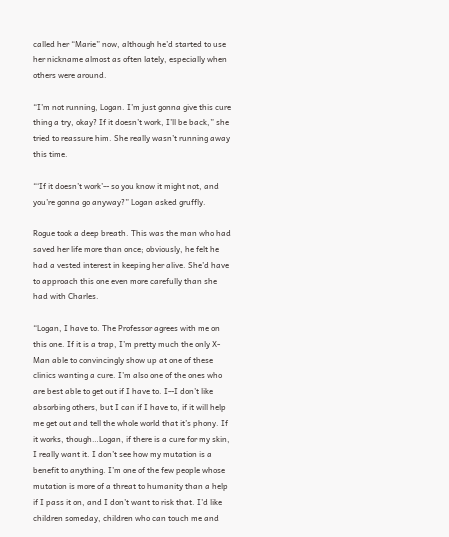called her “Marie” now, although he’d started to use her nickname almost as often lately, especially when others were around.

“I’m not running, Logan. I’m just gonna give this cure thing a try, okay? If it doesn’t work, I’ll be back,” she tried to reassure him. She really wasn’t running away this time.

“‘If it doesn’t work’-- so you know it might not, and you’re gonna go anyway?” Logan asked gruffly.

Rogue took a deep breath. This was the man who had saved her life more than once; obviously, he felt he had a vested interest in keeping her alive. She’d have to approach this one even more carefully than she had with Charles.

“Logan, I have to. The Professor agrees with me on this one. If it is a trap, I’m pretty much the only X-Man able to convincingly show up at one of these clinics wanting a cure. I’m also one of the ones who are best able to get out if I have to. I--I don’t like absorbing others, but I can if I have to, if it will help me get out and tell the whole world that it’s phony. If it works, though…Logan, if there is a cure for my skin, I really want it. I don’t see how my mutation is a benefit to anything. I’m one of the few people whose mutation is more of a threat to humanity than a help if I pass it on, and I don’t want to risk that. I’d like children someday, children who can touch me and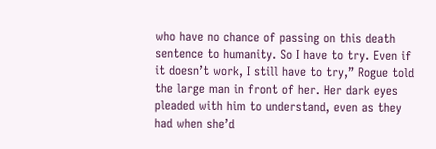who have no chance of passing on this death sentence to humanity. So I have to try. Even if it doesn’t work, I still have to try,” Rogue told the large man in front of her. Her dark eyes pleaded with him to understand, even as they had when she’d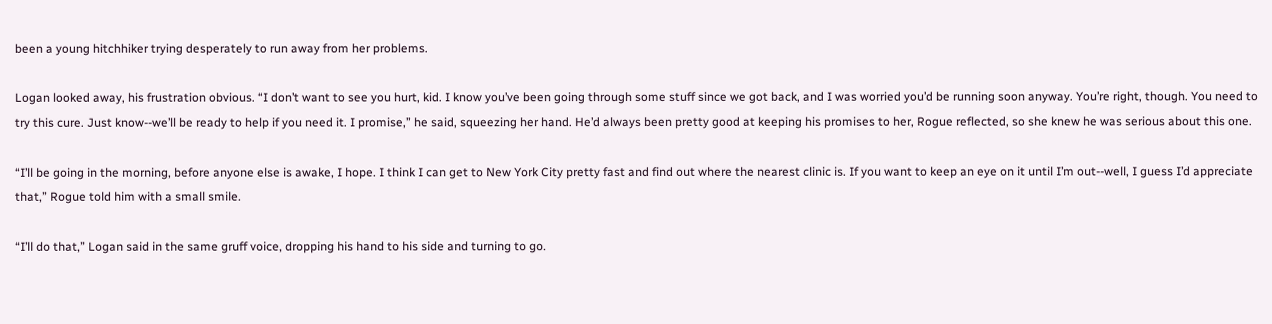been a young hitchhiker trying desperately to run away from her problems.

Logan looked away, his frustration obvious. “I don’t want to see you hurt, kid. I know you’ve been going through some stuff since we got back, and I was worried you’d be running soon anyway. You’re right, though. You need to try this cure. Just know--we’ll be ready to help if you need it. I promise,” he said, squeezing her hand. He’d always been pretty good at keeping his promises to her, Rogue reflected, so she knew he was serious about this one.

“I’ll be going in the morning, before anyone else is awake, I hope. I think I can get to New York City pretty fast and find out where the nearest clinic is. If you want to keep an eye on it until I’m out--well, I guess I’d appreciate that,” Rogue told him with a small smile.

“I’ll do that,” Logan said in the same gruff voice, dropping his hand to his side and turning to go.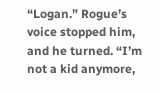“Logan.” Rogue’s voice stopped him, and he turned. “I’m not a kid anymore,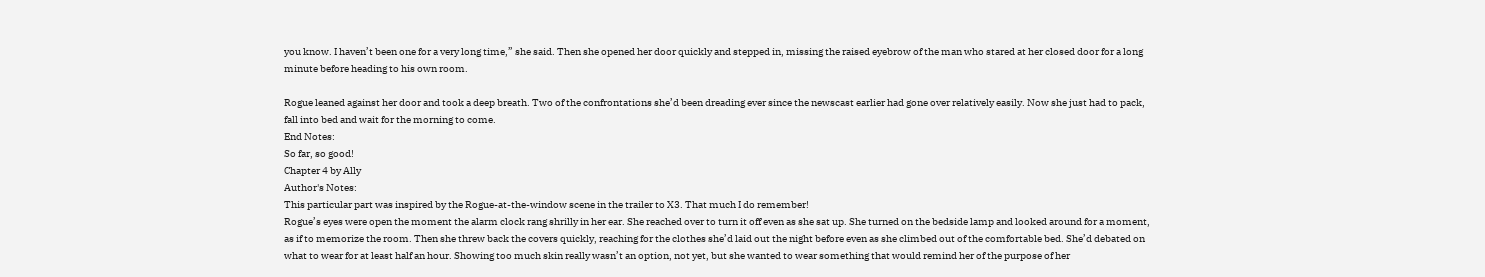you know. I haven’t been one for a very long time,” she said. Then she opened her door quickly and stepped in, missing the raised eyebrow of the man who stared at her closed door for a long minute before heading to his own room.

Rogue leaned against her door and took a deep breath. Two of the confrontations she’d been dreading ever since the newscast earlier had gone over relatively easily. Now she just had to pack, fall into bed and wait for the morning to come.
End Notes:
So far, so good!
Chapter 4 by Ally
Author's Notes:
This particular part was inspired by the Rogue-at-the-window scene in the trailer to X3. That much I do remember!
Rogue’s eyes were open the moment the alarm clock rang shrilly in her ear. She reached over to turn it off even as she sat up. She turned on the bedside lamp and looked around for a moment, as if to memorize the room. Then she threw back the covers quickly, reaching for the clothes she’d laid out the night before even as she climbed out of the comfortable bed. She’d debated on what to wear for at least half an hour. Showing too much skin really wasn’t an option, not yet, but she wanted to wear something that would remind her of the purpose of her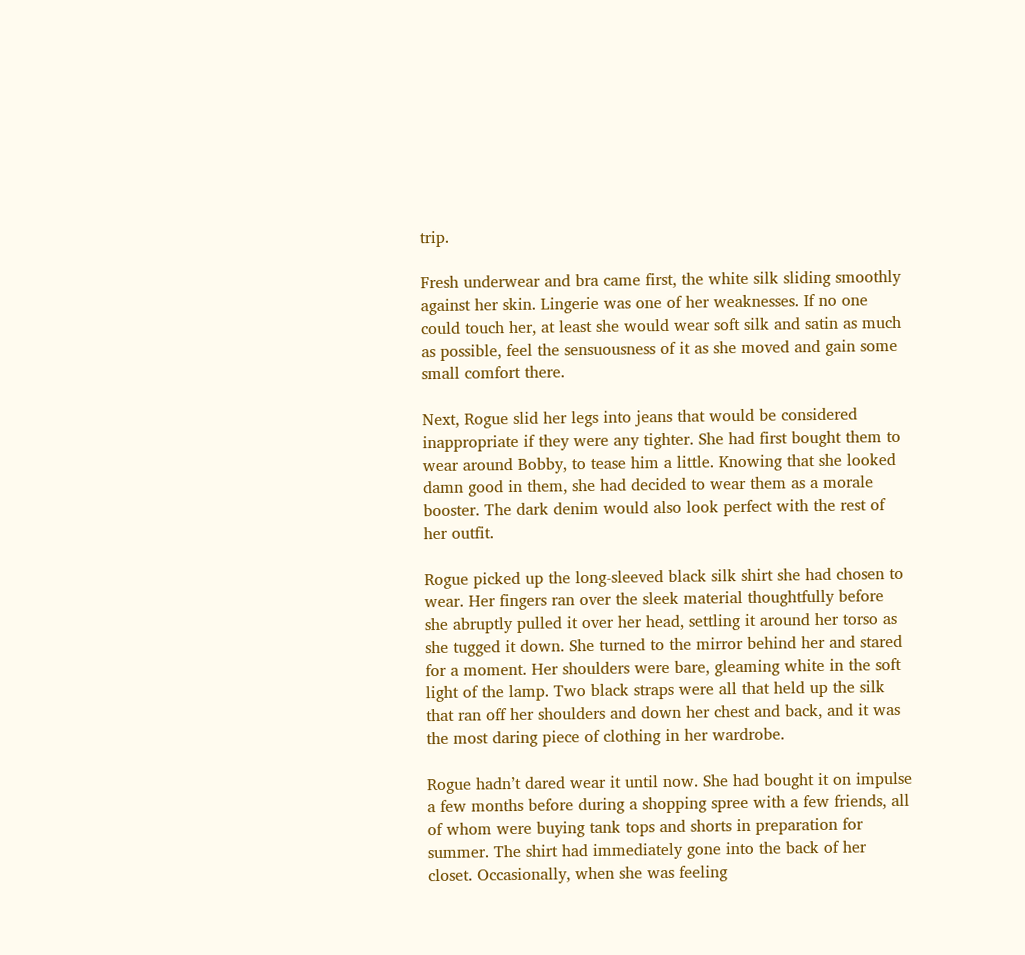trip.

Fresh underwear and bra came first, the white silk sliding smoothly against her skin. Lingerie was one of her weaknesses. If no one could touch her, at least she would wear soft silk and satin as much as possible, feel the sensuousness of it as she moved and gain some small comfort there.

Next, Rogue slid her legs into jeans that would be considered inappropriate if they were any tighter. She had first bought them to wear around Bobby, to tease him a little. Knowing that she looked damn good in them, she had decided to wear them as a morale booster. The dark denim would also look perfect with the rest of her outfit.

Rogue picked up the long-sleeved black silk shirt she had chosen to wear. Her fingers ran over the sleek material thoughtfully before she abruptly pulled it over her head, settling it around her torso as she tugged it down. She turned to the mirror behind her and stared for a moment. Her shoulders were bare, gleaming white in the soft light of the lamp. Two black straps were all that held up the silk that ran off her shoulders and down her chest and back, and it was the most daring piece of clothing in her wardrobe.

Rogue hadn’t dared wear it until now. She had bought it on impulse a few months before during a shopping spree with a few friends, all of whom were buying tank tops and shorts in preparation for summer. The shirt had immediately gone into the back of her closet. Occasionally, when she was feeling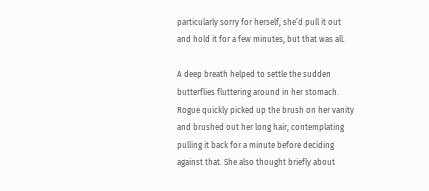particularly sorry for herself, she’d pull it out and hold it for a few minutes, but that was all.

A deep breath helped to settle the sudden butterflies fluttering around in her stomach. Rogue quickly picked up the brush on her vanity and brushed out her long hair, contemplating pulling it back for a minute before deciding against that. She also thought briefly about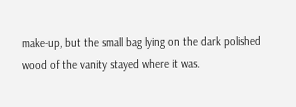make-up, but the small bag lying on the dark polished wood of the vanity stayed where it was.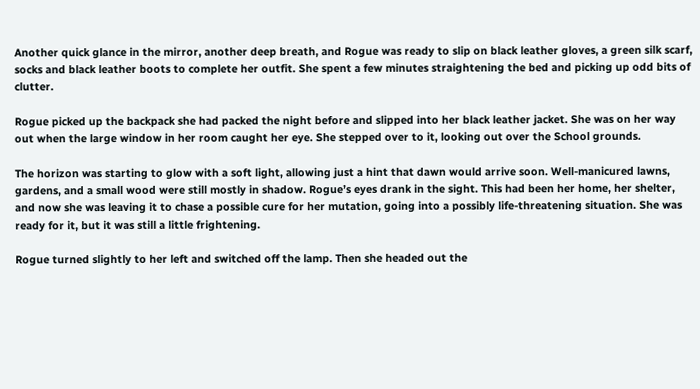Another quick glance in the mirror, another deep breath, and Rogue was ready to slip on black leather gloves, a green silk scarf, socks and black leather boots to complete her outfit. She spent a few minutes straightening the bed and picking up odd bits of clutter.

Rogue picked up the backpack she had packed the night before and slipped into her black leather jacket. She was on her way out when the large window in her room caught her eye. She stepped over to it, looking out over the School grounds.

The horizon was starting to glow with a soft light, allowing just a hint that dawn would arrive soon. Well-manicured lawns, gardens, and a small wood were still mostly in shadow. Rogue’s eyes drank in the sight. This had been her home, her shelter, and now she was leaving it to chase a possible cure for her mutation, going into a possibly life-threatening situation. She was ready for it, but it was still a little frightening.

Rogue turned slightly to her left and switched off the lamp. Then she headed out the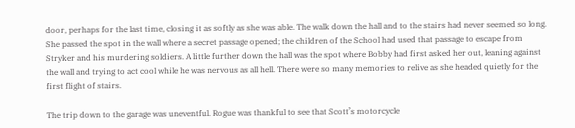door, perhaps for the last time, closing it as softly as she was able. The walk down the hall and to the stairs had never seemed so long. She passed the spot in the wall where a secret passage opened; the children of the School had used that passage to escape from Stryker and his murdering soldiers. A little further down the hall was the spot where Bobby had first asked her out, leaning against the wall and trying to act cool while he was nervous as all hell. There were so many memories to relive as she headed quietly for the first flight of stairs.

The trip down to the garage was uneventful. Rogue was thankful to see that Scott’s motorcycle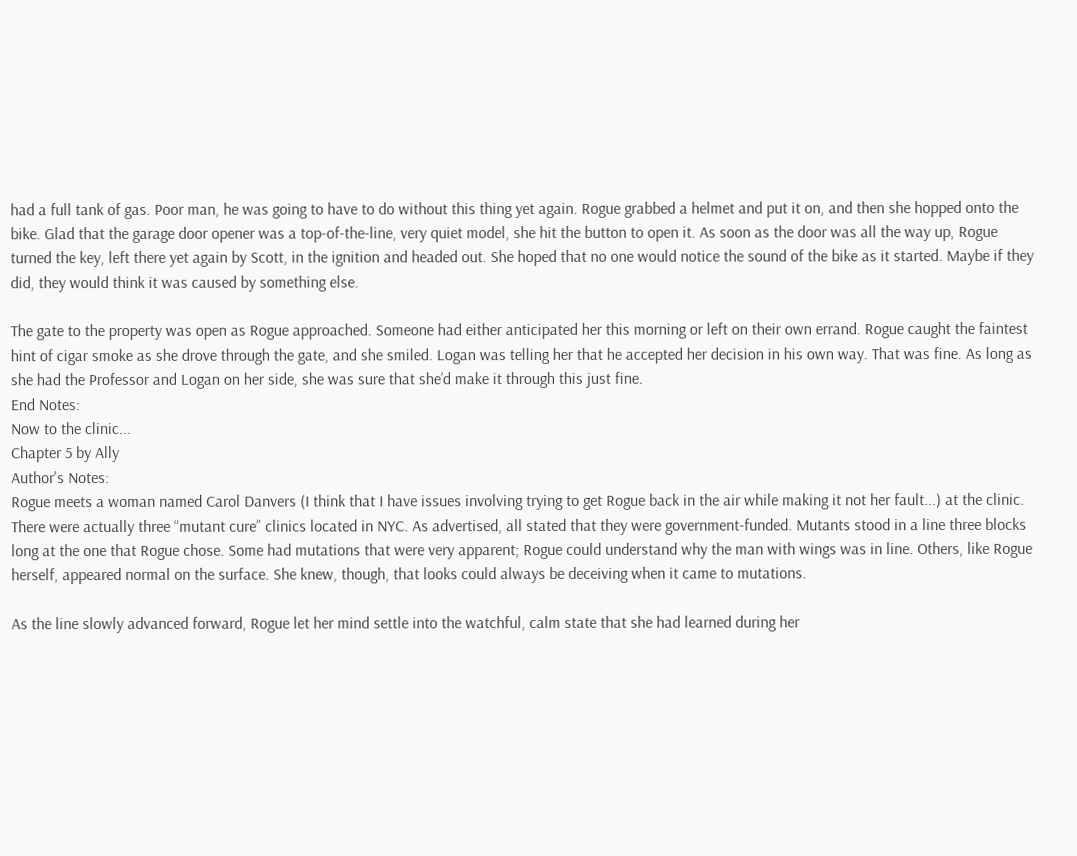had a full tank of gas. Poor man, he was going to have to do without this thing yet again. Rogue grabbed a helmet and put it on, and then she hopped onto the bike. Glad that the garage door opener was a top-of-the-line, very quiet model, she hit the button to open it. As soon as the door was all the way up, Rogue turned the key, left there yet again by Scott, in the ignition and headed out. She hoped that no one would notice the sound of the bike as it started. Maybe if they did, they would think it was caused by something else.

The gate to the property was open as Rogue approached. Someone had either anticipated her this morning or left on their own errand. Rogue caught the faintest hint of cigar smoke as she drove through the gate, and she smiled. Logan was telling her that he accepted her decision in his own way. That was fine. As long as she had the Professor and Logan on her side, she was sure that she’d make it through this just fine.
End Notes:
Now to the clinic...
Chapter 5 by Ally
Author's Notes:
Rogue meets a woman named Carol Danvers (I think that I have issues involving trying to get Rogue back in the air while making it not her fault...) at the clinic.
There were actually three “mutant cure” clinics located in NYC. As advertised, all stated that they were government-funded. Mutants stood in a line three blocks long at the one that Rogue chose. Some had mutations that were very apparent; Rogue could understand why the man with wings was in line. Others, like Rogue herself, appeared normal on the surface. She knew, though, that looks could always be deceiving when it came to mutations.

As the line slowly advanced forward, Rogue let her mind settle into the watchful, calm state that she had learned during her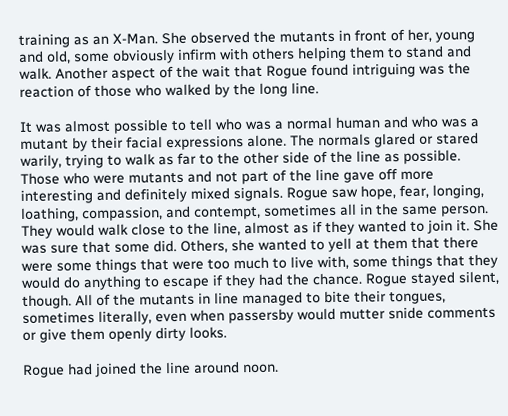training as an X-Man. She observed the mutants in front of her, young and old, some obviously infirm with others helping them to stand and walk. Another aspect of the wait that Rogue found intriguing was the reaction of those who walked by the long line.

It was almost possible to tell who was a normal human and who was a mutant by their facial expressions alone. The normals glared or stared warily, trying to walk as far to the other side of the line as possible. Those who were mutants and not part of the line gave off more interesting and definitely mixed signals. Rogue saw hope, fear, longing, loathing, compassion, and contempt, sometimes all in the same person. They would walk close to the line, almost as if they wanted to join it. She was sure that some did. Others, she wanted to yell at them that there were some things that were too much to live with, some things that they would do anything to escape if they had the chance. Rogue stayed silent, though. All of the mutants in line managed to bite their tongues, sometimes literally, even when passersby would mutter snide comments or give them openly dirty looks.

Rogue had joined the line around noon.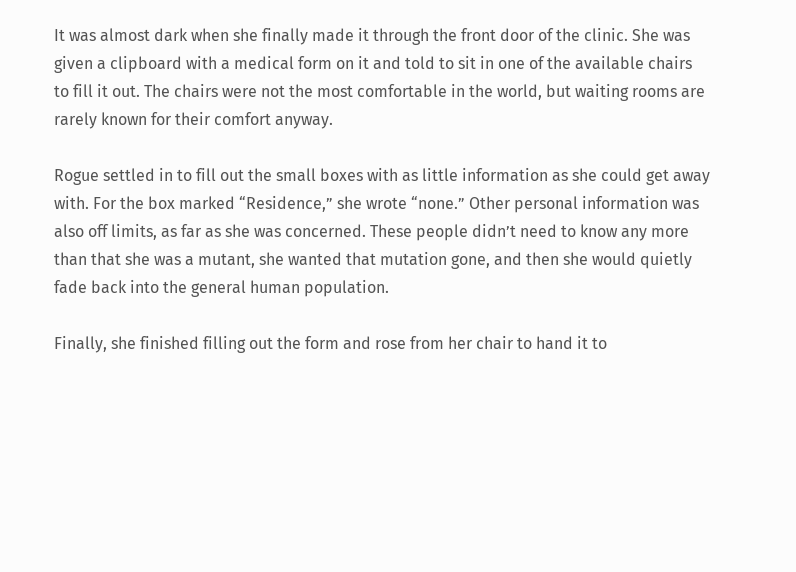It was almost dark when she finally made it through the front door of the clinic. She was given a clipboard with a medical form on it and told to sit in one of the available chairs to fill it out. The chairs were not the most comfortable in the world, but waiting rooms are rarely known for their comfort anyway.

Rogue settled in to fill out the small boxes with as little information as she could get away with. For the box marked “Residence,” she wrote “none.” Other personal information was also off limits, as far as she was concerned. These people didn’t need to know any more than that she was a mutant, she wanted that mutation gone, and then she would quietly fade back into the general human population.

Finally, she finished filling out the form and rose from her chair to hand it to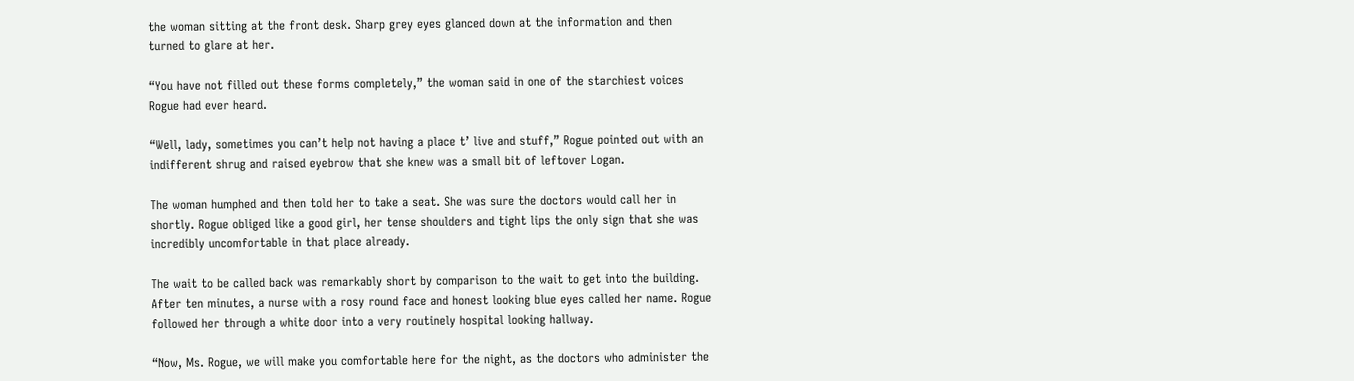the woman sitting at the front desk. Sharp grey eyes glanced down at the information and then turned to glare at her.

“You have not filled out these forms completely,” the woman said in one of the starchiest voices Rogue had ever heard.

“Well, lady, sometimes you can’t help not having a place t’ live and stuff,” Rogue pointed out with an indifferent shrug and raised eyebrow that she knew was a small bit of leftover Logan.

The woman humphed and then told her to take a seat. She was sure the doctors would call her in shortly. Rogue obliged like a good girl, her tense shoulders and tight lips the only sign that she was incredibly uncomfortable in that place already.

The wait to be called back was remarkably short by comparison to the wait to get into the building. After ten minutes, a nurse with a rosy round face and honest looking blue eyes called her name. Rogue followed her through a white door into a very routinely hospital looking hallway.

“Now, Ms. Rogue, we will make you comfortable here for the night, as the doctors who administer the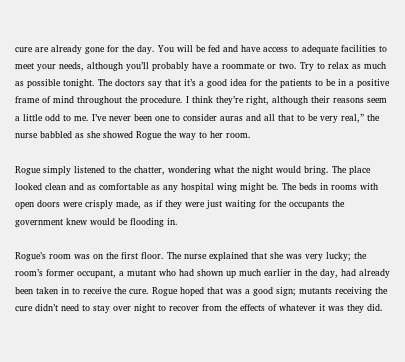cure are already gone for the day. You will be fed and have access to adequate facilities to meet your needs, although you’ll probably have a roommate or two. Try to relax as much as possible tonight. The doctors say that it’s a good idea for the patients to be in a positive frame of mind throughout the procedure. I think they’re right, although their reasons seem a little odd to me. I’ve never been one to consider auras and all that to be very real,” the nurse babbled as she showed Rogue the way to her room.

Rogue simply listened to the chatter, wondering what the night would bring. The place looked clean and as comfortable as any hospital wing might be. The beds in rooms with open doors were crisply made, as if they were just waiting for the occupants the government knew would be flooding in.

Rogue’s room was on the first floor. The nurse explained that she was very lucky; the room’s former occupant, a mutant who had shown up much earlier in the day, had already been taken in to receive the cure. Rogue hoped that was a good sign; mutants receiving the cure didn’t need to stay over night to recover from the effects of whatever it was they did.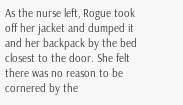As the nurse left, Rogue took off her jacket and dumped it and her backpack by the bed closest to the door. She felt there was no reason to be cornered by the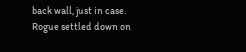back wall, just in case. Rogue settled down on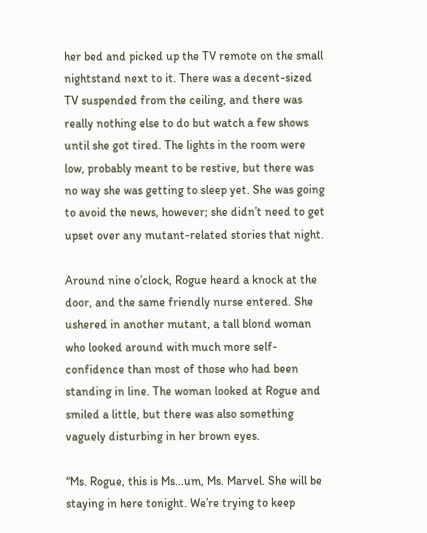her bed and picked up the TV remote on the small nightstand next to it. There was a decent-sized TV suspended from the ceiling, and there was really nothing else to do but watch a few shows until she got tired. The lights in the room were low, probably meant to be restive, but there was no way she was getting to sleep yet. She was going to avoid the news, however; she didn’t need to get upset over any mutant-related stories that night.

Around nine o’clock, Rogue heard a knock at the door, and the same friendly nurse entered. She ushered in another mutant, a tall blond woman who looked around with much more self-confidence than most of those who had been standing in line. The woman looked at Rogue and smiled a little, but there was also something vaguely disturbing in her brown eyes.

“Ms. Rogue, this is Ms…um, Ms. Marvel. She will be staying in here tonight. We’re trying to keep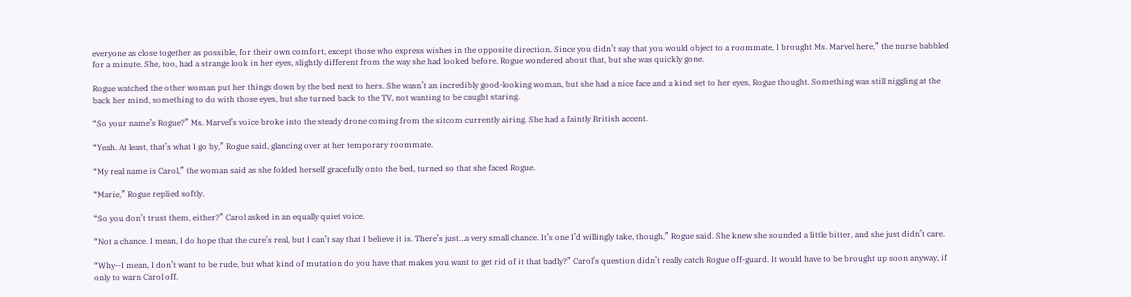everyone as close together as possible, for their own comfort, except those who express wishes in the opposite direction. Since you didn’t say that you would object to a roommate, I brought Ms. Marvel here,” the nurse babbled for a minute. She, too, had a strange look in her eyes, slightly different from the way she had looked before. Rogue wondered about that, but she was quickly gone.

Rogue watched the other woman put her things down by the bed next to hers. She wasn’t an incredibly good-looking woman, but she had a nice face and a kind set to her eyes, Rogue thought. Something was still niggling at the back her mind, something to do with those eyes, but she turned back to the TV, not wanting to be caught staring.

“So your name’s Rogue?” Ms. Marvel’s voice broke into the steady drone coming from the sitcom currently airing. She had a faintly British accent.

“Yeah. At least, that’s what I go by,” Rogue said, glancing over at her temporary roommate.

“My real name is Carol,” the woman said as she folded herself gracefully onto the bed, turned so that she faced Rogue.

“Marie,” Rogue replied softly.

“So you don’t trust them, either?” Carol asked in an equally quiet voice.

“Not a chance. I mean, I do hope that the cure’s real, but I can’t say that I believe it is. There’s just…a very small chance. It’s one I’d willingly take, though,” Rogue said. She knew she sounded a little bitter, and she just didn’t care.

“Why--I mean, I don’t want to be rude, but what kind of mutation do you have that makes you want to get rid of it that badly?” Carol’s question didn’t really catch Rogue off-guard. It would have to be brought up soon anyway, if only to warn Carol off.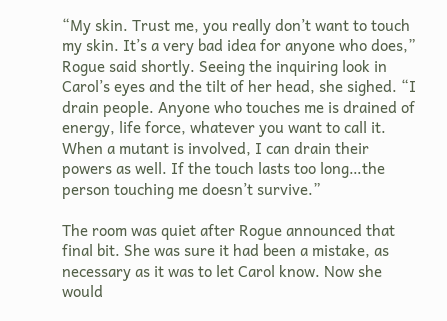“My skin. Trust me, you really don’t want to touch my skin. It’s a very bad idea for anyone who does,” Rogue said shortly. Seeing the inquiring look in Carol’s eyes and the tilt of her head, she sighed. “I drain people. Anyone who touches me is drained of energy, life force, whatever you want to call it. When a mutant is involved, I can drain their powers as well. If the touch lasts too long…the person touching me doesn’t survive.”

The room was quiet after Rogue announced that final bit. She was sure it had been a mistake, as necessary as it was to let Carol know. Now she would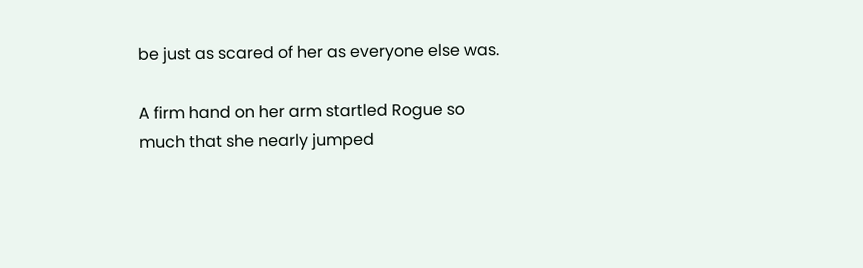be just as scared of her as everyone else was.

A firm hand on her arm startled Rogue so much that she nearly jumped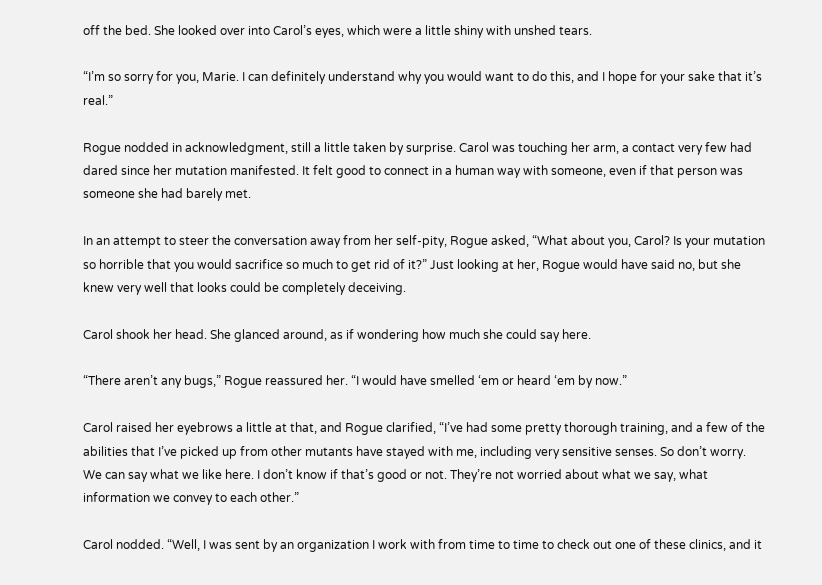off the bed. She looked over into Carol’s eyes, which were a little shiny with unshed tears.

“I’m so sorry for you, Marie. I can definitely understand why you would want to do this, and I hope for your sake that it’s real.”

Rogue nodded in acknowledgment, still a little taken by surprise. Carol was touching her arm, a contact very few had dared since her mutation manifested. It felt good to connect in a human way with someone, even if that person was someone she had barely met.

In an attempt to steer the conversation away from her self-pity, Rogue asked, “What about you, Carol? Is your mutation so horrible that you would sacrifice so much to get rid of it?” Just looking at her, Rogue would have said no, but she knew very well that looks could be completely deceiving.

Carol shook her head. She glanced around, as if wondering how much she could say here.

“There aren’t any bugs,” Rogue reassured her. “I would have smelled ‘em or heard ‘em by now.”

Carol raised her eyebrows a little at that, and Rogue clarified, “I’ve had some pretty thorough training, and a few of the abilities that I’ve picked up from other mutants have stayed with me, including very sensitive senses. So don’t worry. We can say what we like here. I don’t know if that’s good or not. They’re not worried about what we say, what information we convey to each other.”

Carol nodded. “Well, I was sent by an organization I work with from time to time to check out one of these clinics, and it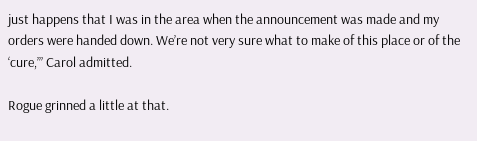just happens that I was in the area when the announcement was made and my orders were handed down. We’re not very sure what to make of this place or of the ‘cure,’” Carol admitted.

Rogue grinned a little at that.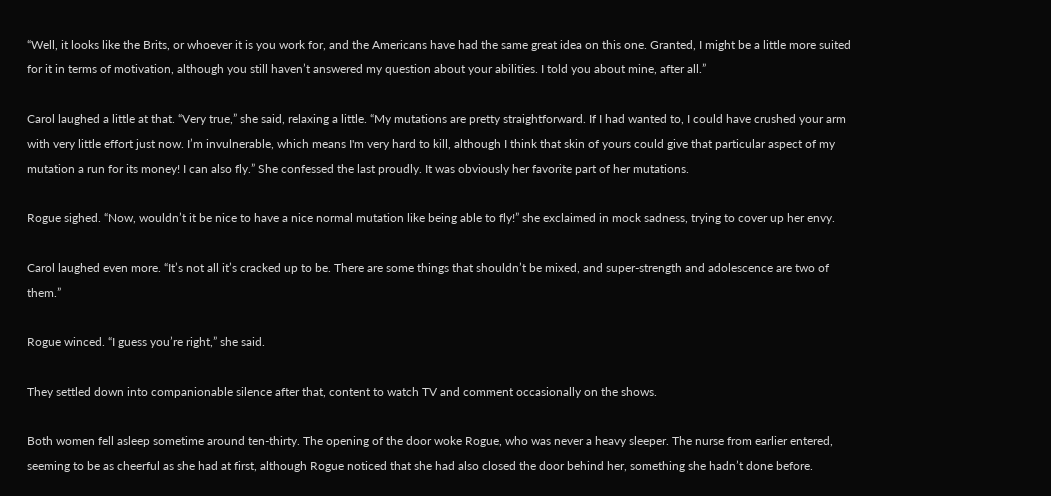“Well, it looks like the Brits, or whoever it is you work for, and the Americans have had the same great idea on this one. Granted, I might be a little more suited for it in terms of motivation, although you still haven’t answered my question about your abilities. I told you about mine, after all.”

Carol laughed a little at that. “Very true,” she said, relaxing a little. “My mutations are pretty straightforward. If I had wanted to, I could have crushed your arm with very little effort just now. I’m invulnerable, which means I'm very hard to kill, although I think that skin of yours could give that particular aspect of my mutation a run for its money! I can also fly.” She confessed the last proudly. It was obviously her favorite part of her mutations.

Rogue sighed. “Now, wouldn’t it be nice to have a nice normal mutation like being able to fly!” she exclaimed in mock sadness, trying to cover up her envy.

Carol laughed even more. “It’s not all it’s cracked up to be. There are some things that shouldn’t be mixed, and super-strength and adolescence are two of them.”

Rogue winced. “I guess you’re right,” she said.

They settled down into companionable silence after that, content to watch TV and comment occasionally on the shows.

Both women fell asleep sometime around ten-thirty. The opening of the door woke Rogue, who was never a heavy sleeper. The nurse from earlier entered, seeming to be as cheerful as she had at first, although Rogue noticed that she had also closed the door behind her, something she hadn’t done before.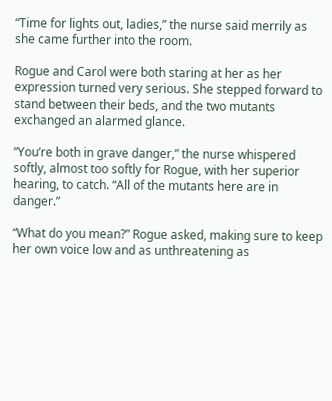“Time for lights out, ladies,” the nurse said merrily as she came further into the room.

Rogue and Carol were both staring at her as her expression turned very serious. She stepped forward to stand between their beds, and the two mutants exchanged an alarmed glance.

“You’re both in grave danger,” the nurse whispered softly, almost too softly for Rogue, with her superior hearing, to catch. “All of the mutants here are in danger.”

“What do you mean?” Rogue asked, making sure to keep her own voice low and as unthreatening as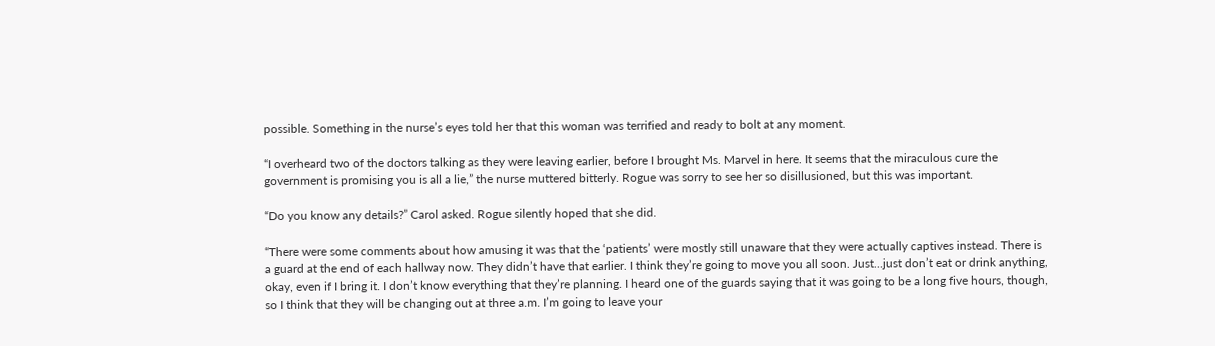possible. Something in the nurse’s eyes told her that this woman was terrified and ready to bolt at any moment.

“I overheard two of the doctors talking as they were leaving earlier, before I brought Ms. Marvel in here. It seems that the miraculous cure the government is promising you is all a lie,” the nurse muttered bitterly. Rogue was sorry to see her so disillusioned, but this was important.

“Do you know any details?” Carol asked. Rogue silently hoped that she did.

“There were some comments about how amusing it was that the ‘patients’ were mostly still unaware that they were actually captives instead. There is a guard at the end of each hallway now. They didn’t have that earlier. I think they’re going to move you all soon. Just…just don’t eat or drink anything, okay, even if I bring it. I don’t know everything that they’re planning. I heard one of the guards saying that it was going to be a long five hours, though, so I think that they will be changing out at three a.m. I’m going to leave your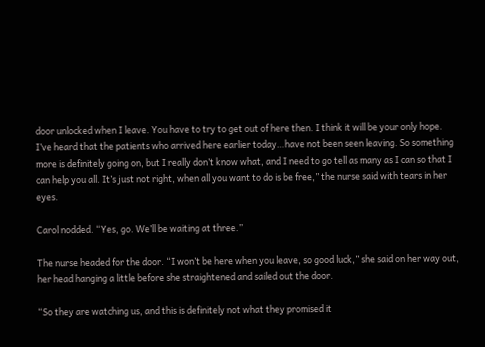door unlocked when I leave. You have to try to get out of here then. I think it will be your only hope. I’ve heard that the patients who arrived here earlier today…have not been seen leaving. So something more is definitely going on, but I really don’t know what, and I need to go tell as many as I can so that I can help you all. It’s just not right, when all you want to do is be free,” the nurse said with tears in her eyes.

Carol nodded. “Yes, go. We’ll be waiting at three.”

The nurse headed for the door. “I won’t be here when you leave, so good luck,” she said on her way out, her head hanging a little before she straightened and sailed out the door.

“So they are watching us, and this is definitely not what they promised it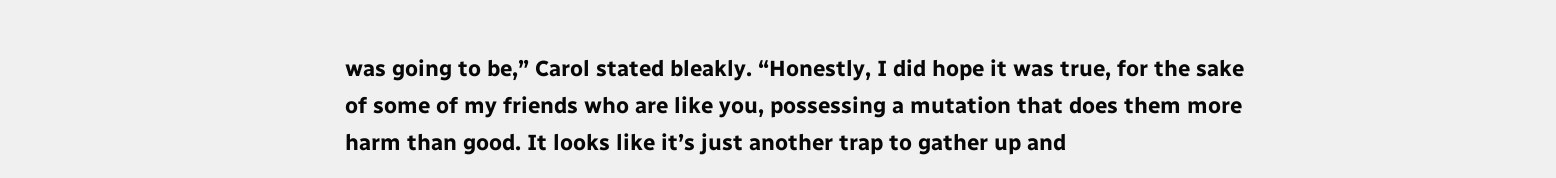was going to be,” Carol stated bleakly. “Honestly, I did hope it was true, for the sake of some of my friends who are like you, possessing a mutation that does them more harm than good. It looks like it’s just another trap to gather up and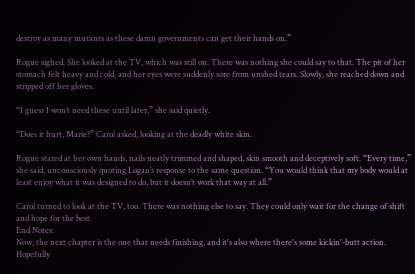destroy as many mutants as these damn governments can get their hands on.”

Rogue sighed. She looked at the TV, which was still on. There was nothing she could say to that. The pit of her stomach felt heavy and cold, and her eyes were suddenly sore from unshed tears. Slowly, she reached down and stripped off her gloves.

“I guess I won’t need these until later,” she said quietly.

“Does it hurt, Marie?” Carol asked, looking at the deadly white skin.

Rogue stared at her own hands, nails neatly trimmed and shaped, skin smooth and deceptively soft. “Every time,” she said, unconsciously quoting Logan’s response to the same question. “You would think that my body would at least enjoy what it was designed to do, but it doesn’t work that way at all.”

Carol turned to look at the TV, too. There was nothing else to say. They could only wait for the change of shift and hope for the best.
End Notes:
Now, the next chapter is the one that needs finishing, and it's also where there's some kickin'-butt action. Hopefully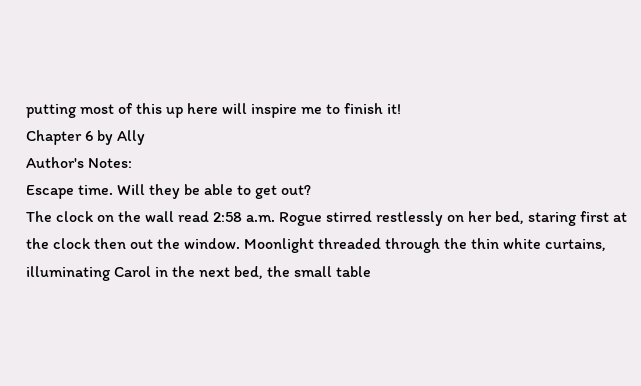putting most of this up here will inspire me to finish it!
Chapter 6 by Ally
Author's Notes:
Escape time. Will they be able to get out?
The clock on the wall read 2:58 a.m. Rogue stirred restlessly on her bed, staring first at the clock then out the window. Moonlight threaded through the thin white curtains, illuminating Carol in the next bed, the small table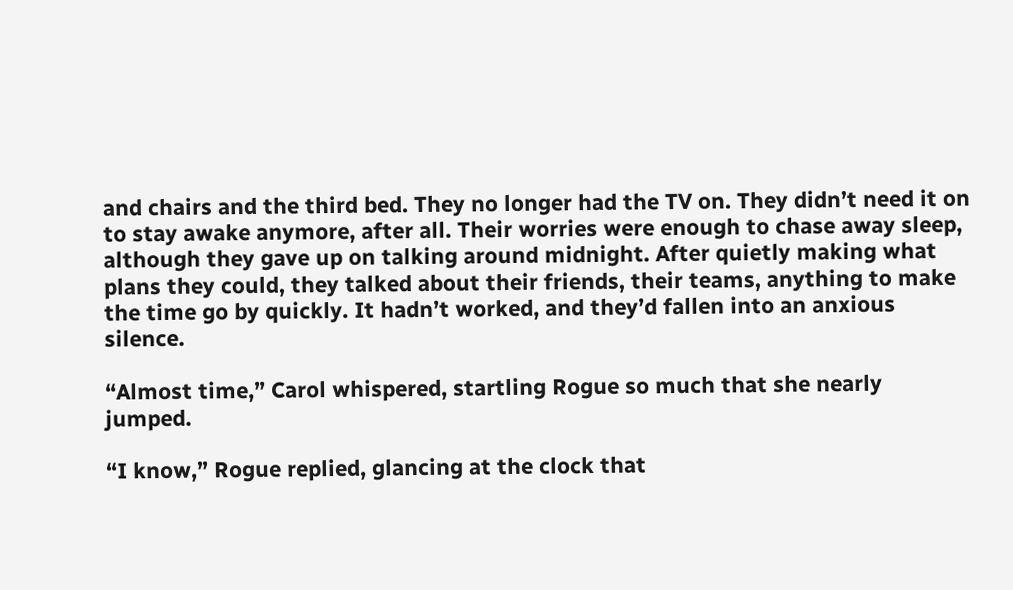and chairs and the third bed. They no longer had the TV on. They didn’t need it on to stay awake anymore, after all. Their worries were enough to chase away sleep, although they gave up on talking around midnight. After quietly making what plans they could, they talked about their friends, their teams, anything to make the time go by quickly. It hadn’t worked, and they’d fallen into an anxious silence.

“Almost time,” Carol whispered, startling Rogue so much that she nearly jumped.

“I know,” Rogue replied, glancing at the clock that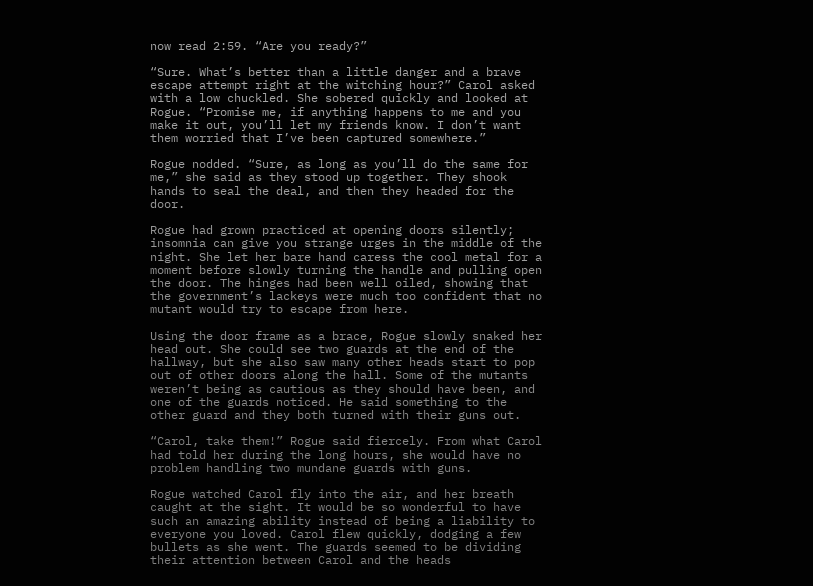now read 2:59. “Are you ready?”

“Sure. What’s better than a little danger and a brave escape attempt right at the witching hour?” Carol asked with a low chuckled. She sobered quickly and looked at Rogue. “Promise me, if anything happens to me and you make it out, you’ll let my friends know. I don’t want them worried that I’ve been captured somewhere.”

Rogue nodded. “Sure, as long as you’ll do the same for me,” she said as they stood up together. They shook hands to seal the deal, and then they headed for the door.

Rogue had grown practiced at opening doors silently; insomnia can give you strange urges in the middle of the night. She let her bare hand caress the cool metal for a moment before slowly turning the handle and pulling open the door. The hinges had been well oiled, showing that the government’s lackeys were much too confident that no mutant would try to escape from here.

Using the door frame as a brace, Rogue slowly snaked her head out. She could see two guards at the end of the hallway, but she also saw many other heads start to pop out of other doors along the hall. Some of the mutants weren’t being as cautious as they should have been, and one of the guards noticed. He said something to the other guard and they both turned with their guns out.

“Carol, take them!” Rogue said fiercely. From what Carol had told her during the long hours, she would have no problem handling two mundane guards with guns.

Rogue watched Carol fly into the air, and her breath caught at the sight. It would be so wonderful to have such an amazing ability instead of being a liability to everyone you loved. Carol flew quickly, dodging a few bullets as she went. The guards seemed to be dividing their attention between Carol and the heads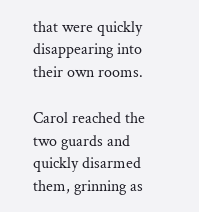that were quickly disappearing into their own rooms.

Carol reached the two guards and quickly disarmed them, grinning as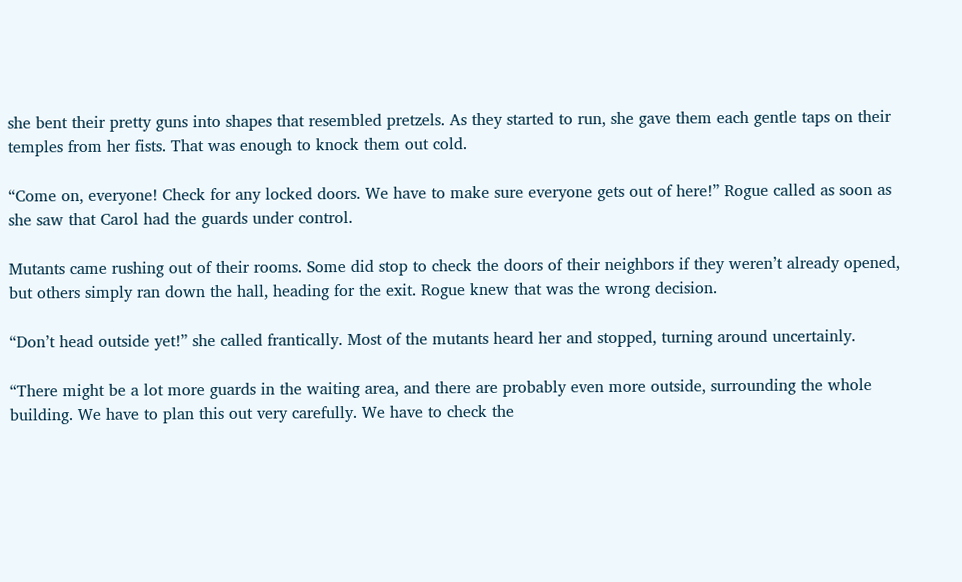she bent their pretty guns into shapes that resembled pretzels. As they started to run, she gave them each gentle taps on their temples from her fists. That was enough to knock them out cold.

“Come on, everyone! Check for any locked doors. We have to make sure everyone gets out of here!” Rogue called as soon as she saw that Carol had the guards under control.

Mutants came rushing out of their rooms. Some did stop to check the doors of their neighbors if they weren’t already opened, but others simply ran down the hall, heading for the exit. Rogue knew that was the wrong decision.

“Don’t head outside yet!” she called frantically. Most of the mutants heard her and stopped, turning around uncertainly.

“There might be a lot more guards in the waiting area, and there are probably even more outside, surrounding the whole building. We have to plan this out very carefully. We have to check the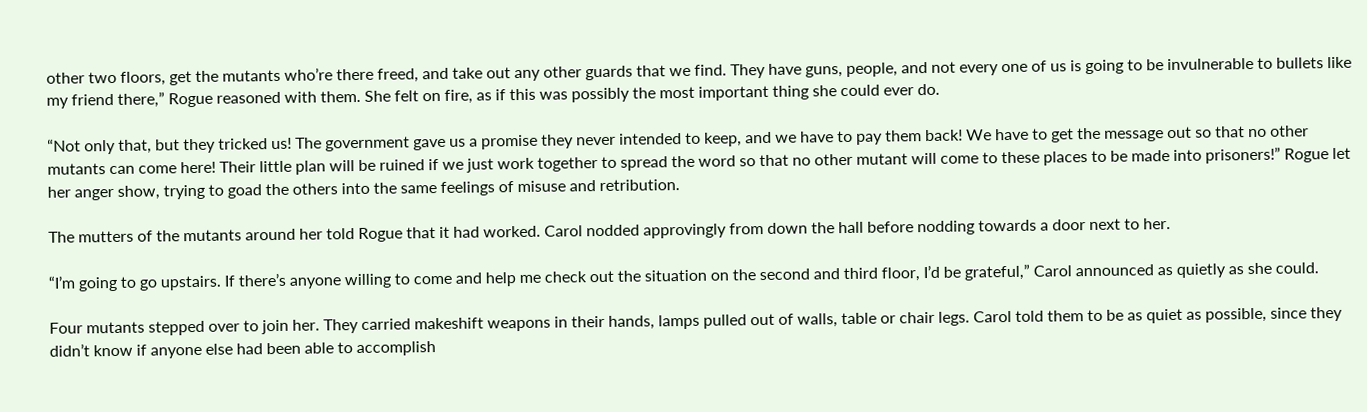other two floors, get the mutants who’re there freed, and take out any other guards that we find. They have guns, people, and not every one of us is going to be invulnerable to bullets like my friend there,” Rogue reasoned with them. She felt on fire, as if this was possibly the most important thing she could ever do.

“Not only that, but they tricked us! The government gave us a promise they never intended to keep, and we have to pay them back! We have to get the message out so that no other mutants can come here! Their little plan will be ruined if we just work together to spread the word so that no other mutant will come to these places to be made into prisoners!” Rogue let her anger show, trying to goad the others into the same feelings of misuse and retribution.

The mutters of the mutants around her told Rogue that it had worked. Carol nodded approvingly from down the hall before nodding towards a door next to her.

“I’m going to go upstairs. If there’s anyone willing to come and help me check out the situation on the second and third floor, I’d be grateful,” Carol announced as quietly as she could.

Four mutants stepped over to join her. They carried makeshift weapons in their hands, lamps pulled out of walls, table or chair legs. Carol told them to be as quiet as possible, since they didn’t know if anyone else had been able to accomplish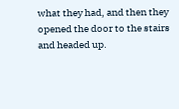what they had, and then they opened the door to the stairs and headed up.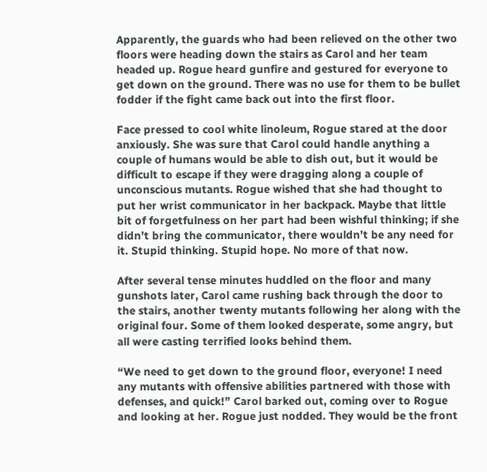Apparently, the guards who had been relieved on the other two floors were heading down the stairs as Carol and her team headed up. Rogue heard gunfire and gestured for everyone to get down on the ground. There was no use for them to be bullet fodder if the fight came back out into the first floor.

Face pressed to cool white linoleum, Rogue stared at the door anxiously. She was sure that Carol could handle anything a couple of humans would be able to dish out, but it would be difficult to escape if they were dragging along a couple of unconscious mutants. Rogue wished that she had thought to put her wrist communicator in her backpack. Maybe that little bit of forgetfulness on her part had been wishful thinking; if she didn’t bring the communicator, there wouldn’t be any need for it. Stupid thinking. Stupid hope. No more of that now.

After several tense minutes huddled on the floor and many gunshots later, Carol came rushing back through the door to the stairs, another twenty mutants following her along with the original four. Some of them looked desperate, some angry, but all were casting terrified looks behind them.

“We need to get down to the ground floor, everyone! I need any mutants with offensive abilities partnered with those with defenses, and quick!” Carol barked out, coming over to Rogue and looking at her. Rogue just nodded. They would be the front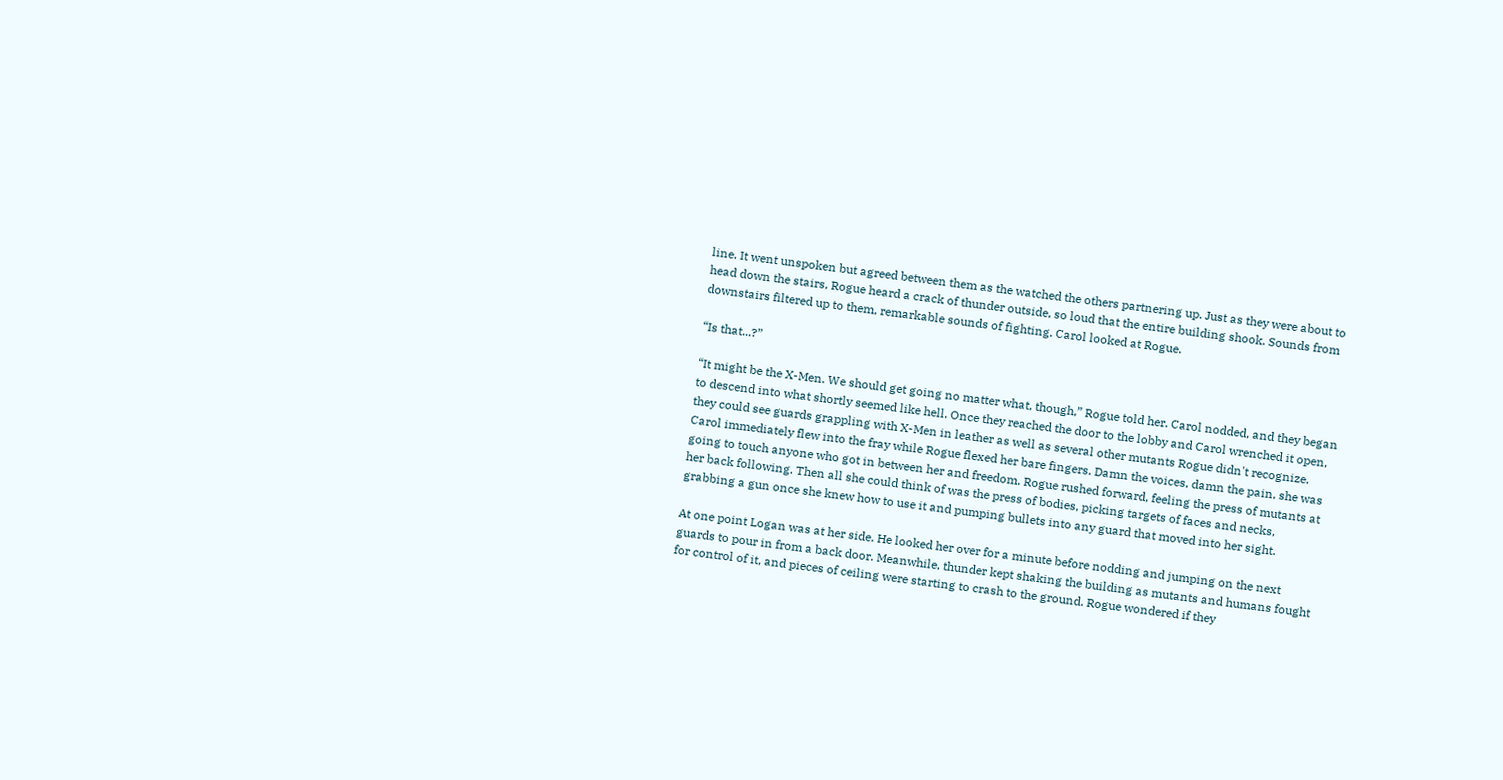line. It went unspoken but agreed between them as the watched the others partnering up. Just as they were about to head down the stairs, Rogue heard a crack of thunder outside, so loud that the entire building shook. Sounds from downstairs filtered up to them, remarkable sounds of fighting. Carol looked at Rogue.

“Is that...?”

“It might be the X-Men. We should get going no matter what, though,” Rogue told her. Carol nodded, and they began to descend into what shortly seemed like hell. Once they reached the door to the lobby and Carol wrenched it open, they could see guards grappling with X-Men in leather as well as several other mutants Rogue didn't recognize. Carol immediately flew into the fray while Rogue flexed her bare fingers. Damn the voices, damn the pain, she was going to touch anyone who got in between her and freedom. Rogue rushed forward, feeling the press of mutants at her back following. Then all she could think of was the press of bodies, picking targets of faces and necks, grabbing a gun once she knew how to use it and pumping bullets into any guard that moved into her sight.

At one point Logan was at her side. He looked her over for a minute before nodding and jumping on the next guards to pour in from a back door. Meanwhile, thunder kept shaking the building as mutants and humans fought for control of it, and pieces of ceiling were starting to crash to the ground. Rogue wondered if they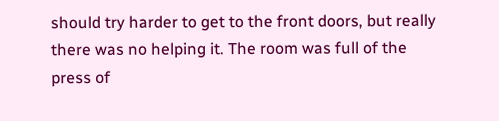should try harder to get to the front doors, but really there was no helping it. The room was full of the press of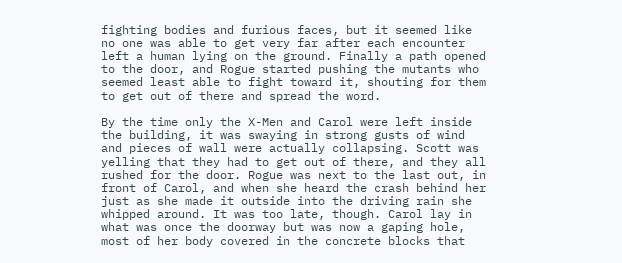fighting bodies and furious faces, but it seemed like no one was able to get very far after each encounter left a human lying on the ground. Finally a path opened to the door, and Rogue started pushing the mutants who seemed least able to fight toward it, shouting for them to get out of there and spread the word.

By the time only the X-Men and Carol were left inside the building, it was swaying in strong gusts of wind and pieces of wall were actually collapsing. Scott was yelling that they had to get out of there, and they all rushed for the door. Rogue was next to the last out, in front of Carol, and when she heard the crash behind her just as she made it outside into the driving rain she whipped around. It was too late, though. Carol lay in what was once the doorway but was now a gaping hole, most of her body covered in the concrete blocks that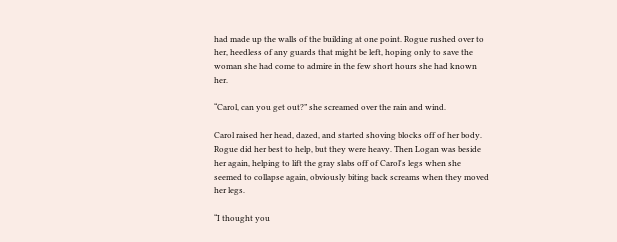had made up the walls of the building at one point. Rogue rushed over to her, heedless of any guards that might be left, hoping only to save the woman she had come to admire in the few short hours she had known her.

“Carol, can you get out?” she screamed over the rain and wind.

Carol raised her head, dazed, and started shoving blocks off of her body. Rogue did her best to help, but they were heavy. Then Logan was beside her again, helping to lift the gray slabs off of Carol's legs when she seemed to collapse again, obviously biting back screams when they moved her legs.

“I thought you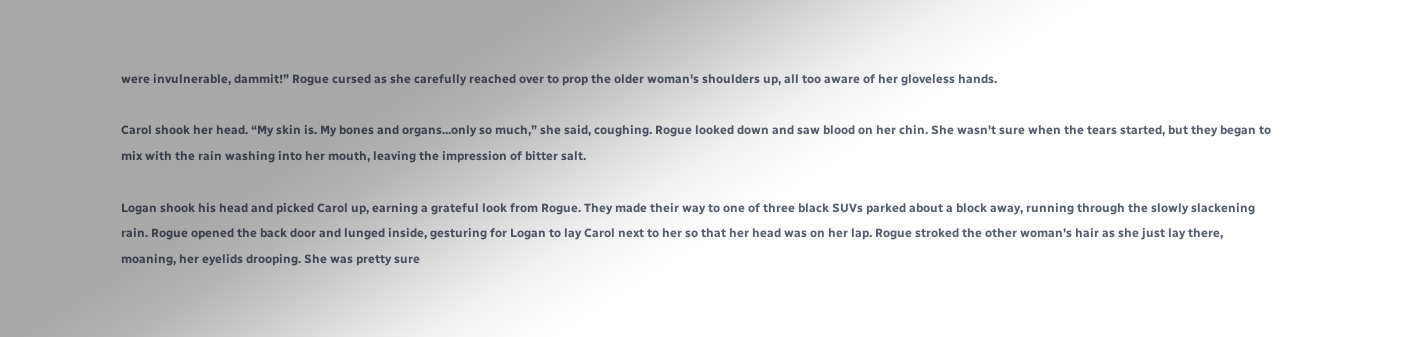were invulnerable, dammit!” Rogue cursed as she carefully reached over to prop the older woman's shoulders up, all too aware of her gloveless hands.

Carol shook her head. “My skin is. My bones and organs...only so much,” she said, coughing. Rogue looked down and saw blood on her chin. She wasn't sure when the tears started, but they began to mix with the rain washing into her mouth, leaving the impression of bitter salt.

Logan shook his head and picked Carol up, earning a grateful look from Rogue. They made their way to one of three black SUVs parked about a block away, running through the slowly slackening rain. Rogue opened the back door and lunged inside, gesturing for Logan to lay Carol next to her so that her head was on her lap. Rogue stroked the other woman's hair as she just lay there, moaning, her eyelids drooping. She was pretty sure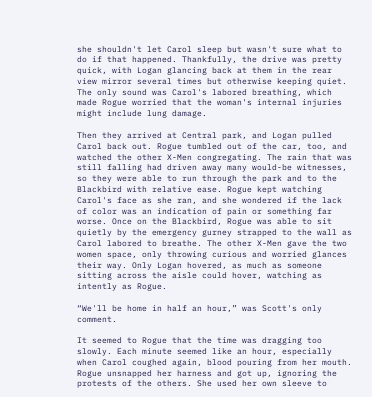she shouldn't let Carol sleep but wasn't sure what to do if that happened. Thankfully, the drive was pretty quick, with Logan glancing back at them in the rear view mirror several times but otherwise keeping quiet. The only sound was Carol's labored breathing, which made Rogue worried that the woman's internal injuries might include lung damage.

Then they arrived at Central park, and Logan pulled Carol back out. Rogue tumbled out of the car, too, and watched the other X-Men congregating. The rain that was still falling had driven away many would-be witnesses, so they were able to run through the park and to the Blackbird with relative ease. Rogue kept watching Carol's face as she ran, and she wondered if the lack of color was an indication of pain or something far worse. Once on the Blackbird, Rogue was able to sit quietly by the emergency gurney strapped to the wall as Carol labored to breathe. The other X-Men gave the two women space, only throwing curious and worried glances their way. Only Logan hovered, as much as someone sitting across the aisle could hover, watching as intently as Rogue.

“We'll be home in half an hour,” was Scott's only comment.

It seemed to Rogue that the time was dragging too slowly. Each minute seemed like an hour, especially when Carol coughed again, blood pouring from her mouth. Rogue unsnapped her harness and got up, ignoring the protests of the others. She used her own sleeve to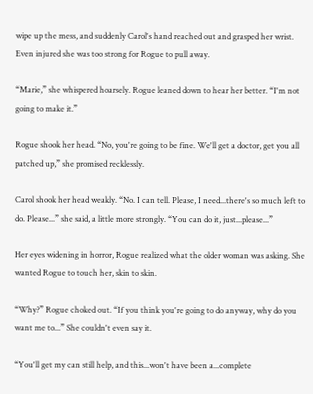wipe up the mess, and suddenly Carol's hand reached out and grasped her wrist. Even injured she was too strong for Rogue to pull away.

“Marie,” she whispered hoarsely. Rogue leaned down to hear her better. “I'm not going to make it.”

Rogue shook her head. “No, you're going to be fine. We'll get a doctor, get you all patched up,” she promised recklessly.

Carol shook her head weakly. “No. I can tell. Please, I need...there's so much left to do. Please...” she said, a little more strongly. “You can do it, just...please...”

Her eyes widening in horror, Rogue realized what the older woman was asking. She wanted Rogue to touch her, skin to skin.

“Why?” Rogue choked out. “If you think you're going to do anyway, why do you want me to...” She couldn't even say it.

“You'll get my can still help, and this...won't have been a...complete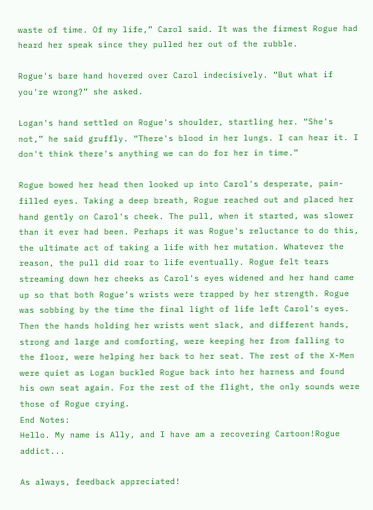waste of time. Of my life,” Carol said. It was the firmest Rogue had heard her speak since they pulled her out of the rubble.

Rogue's bare hand hovered over Carol indecisively. “But what if you're wrong?” she asked.

Logan's hand settled on Rogue's shoulder, startling her. “She's not,” he said gruffly. “There's blood in her lungs. I can hear it. I don't think there's anything we can do for her in time.”

Rogue bowed her head then looked up into Carol's desperate, pain-filled eyes. Taking a deep breath, Rogue reached out and placed her hand gently on Carol's cheek. The pull, when it started, was slower than it ever had been. Perhaps it was Rogue's reluctance to do this, the ultimate act of taking a life with her mutation. Whatever the reason, the pull did roar to life eventually. Rogue felt tears streaming down her cheeks as Carol's eyes widened and her hand came up so that both Rogue's wrists were trapped by her strength. Rogue was sobbing by the time the final light of life left Carol's eyes. Then the hands holding her wrists went slack, and different hands, strong and large and comforting, were keeping her from falling to the floor, were helping her back to her seat. The rest of the X-Men were quiet as Logan buckled Rogue back into her harness and found his own seat again. For the rest of the flight, the only sounds were those of Rogue crying.
End Notes:
Hello. My name is Ally, and I have am a recovering Cartoon!Rogue addict...

As always, feedback appreciated!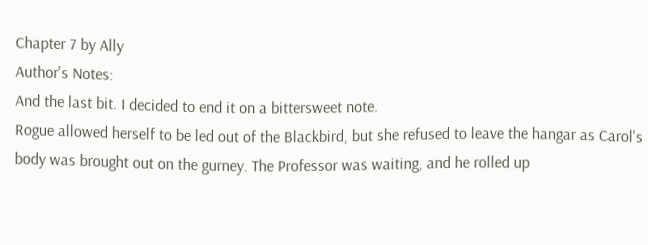Chapter 7 by Ally
Author's Notes:
And the last bit. I decided to end it on a bittersweet note.
Rogue allowed herself to be led out of the Blackbird, but she refused to leave the hangar as Carol's body was brought out on the gurney. The Professor was waiting, and he rolled up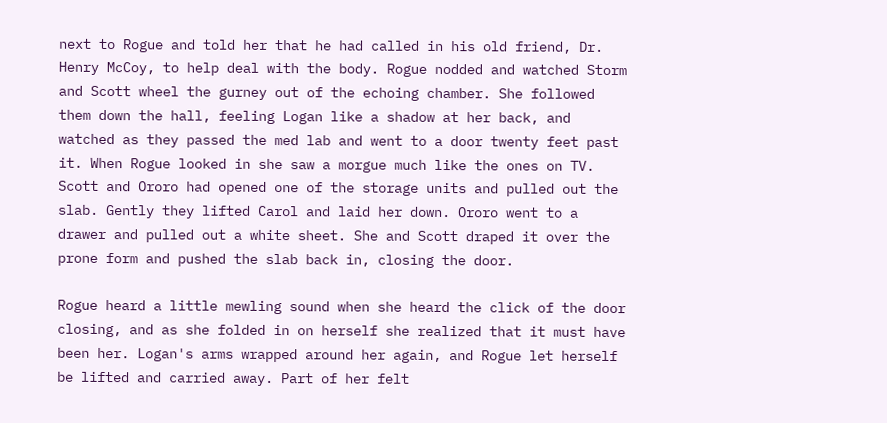next to Rogue and told her that he had called in his old friend, Dr. Henry McCoy, to help deal with the body. Rogue nodded and watched Storm and Scott wheel the gurney out of the echoing chamber. She followed them down the hall, feeling Logan like a shadow at her back, and watched as they passed the med lab and went to a door twenty feet past it. When Rogue looked in she saw a morgue much like the ones on TV. Scott and Ororo had opened one of the storage units and pulled out the slab. Gently they lifted Carol and laid her down. Ororo went to a drawer and pulled out a white sheet. She and Scott draped it over the prone form and pushed the slab back in, closing the door.

Rogue heard a little mewling sound when she heard the click of the door closing, and as she folded in on herself she realized that it must have been her. Logan's arms wrapped around her again, and Rogue let herself be lifted and carried away. Part of her felt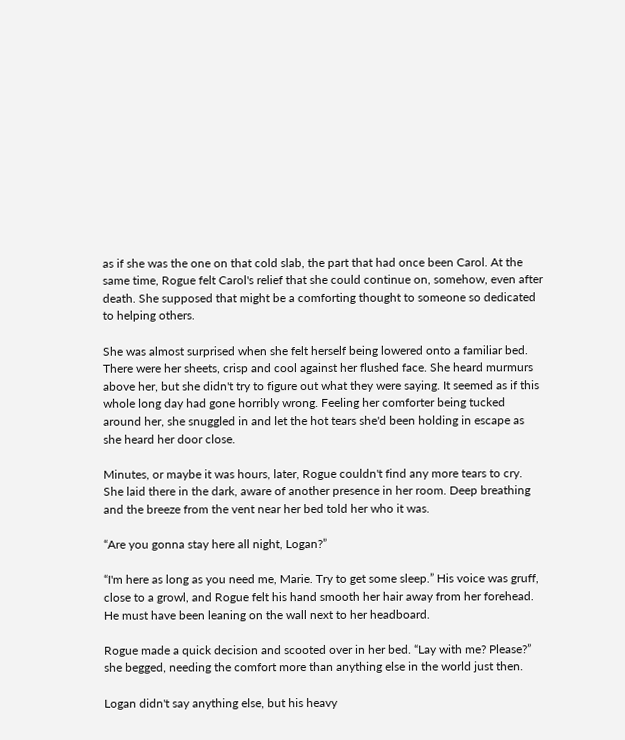as if she was the one on that cold slab, the part that had once been Carol. At the same time, Rogue felt Carol's relief that she could continue on, somehow, even after death. She supposed that might be a comforting thought to someone so dedicated to helping others.

She was almost surprised when she felt herself being lowered onto a familiar bed. There were her sheets, crisp and cool against her flushed face. She heard murmurs above her, but she didn't try to figure out what they were saying. It seemed as if this whole long day had gone horribly wrong. Feeling her comforter being tucked around her, she snuggled in and let the hot tears she'd been holding in escape as she heard her door close.

Minutes, or maybe it was hours, later, Rogue couldn't find any more tears to cry. She laid there in the dark, aware of another presence in her room. Deep breathing and the breeze from the vent near her bed told her who it was.

“Are you gonna stay here all night, Logan?”

“I'm here as long as you need me, Marie. Try to get some sleep.” His voice was gruff, close to a growl, and Rogue felt his hand smooth her hair away from her forehead. He must have been leaning on the wall next to her headboard.

Rogue made a quick decision and scooted over in her bed. “Lay with me? Please?” she begged, needing the comfort more than anything else in the world just then.

Logan didn't say anything else, but his heavy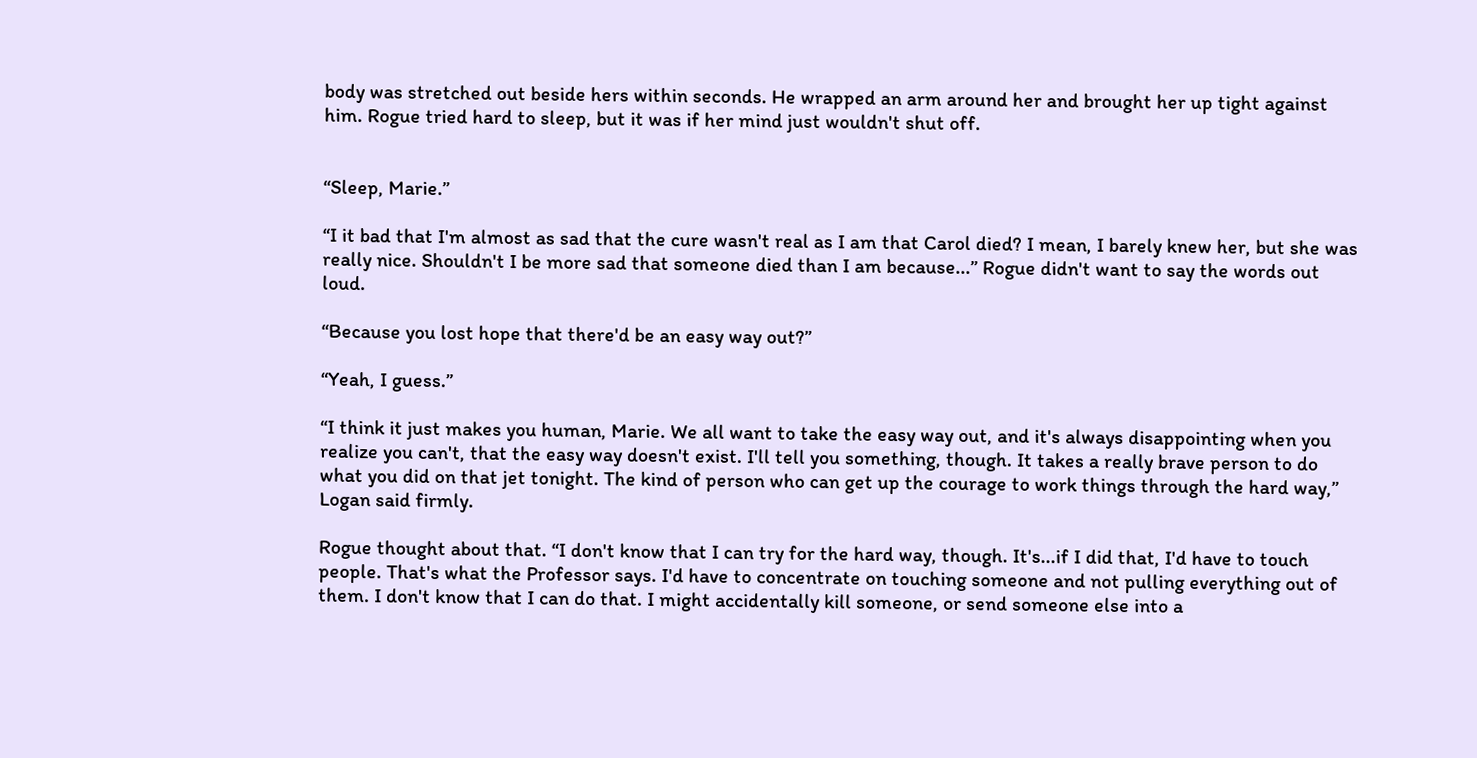body was stretched out beside hers within seconds. He wrapped an arm around her and brought her up tight against him. Rogue tried hard to sleep, but it was if her mind just wouldn't shut off.


“Sleep, Marie.”

“I it bad that I'm almost as sad that the cure wasn't real as I am that Carol died? I mean, I barely knew her, but she was really nice. Shouldn't I be more sad that someone died than I am because...” Rogue didn't want to say the words out loud.

“Because you lost hope that there'd be an easy way out?”

“Yeah, I guess.”

“I think it just makes you human, Marie. We all want to take the easy way out, and it's always disappointing when you realize you can't, that the easy way doesn't exist. I'll tell you something, though. It takes a really brave person to do what you did on that jet tonight. The kind of person who can get up the courage to work things through the hard way,” Logan said firmly.

Rogue thought about that. “I don't know that I can try for the hard way, though. It's...if I did that, I'd have to touch people. That's what the Professor says. I'd have to concentrate on touching someone and not pulling everything out of them. I don't know that I can do that. I might accidentally kill someone, or send someone else into a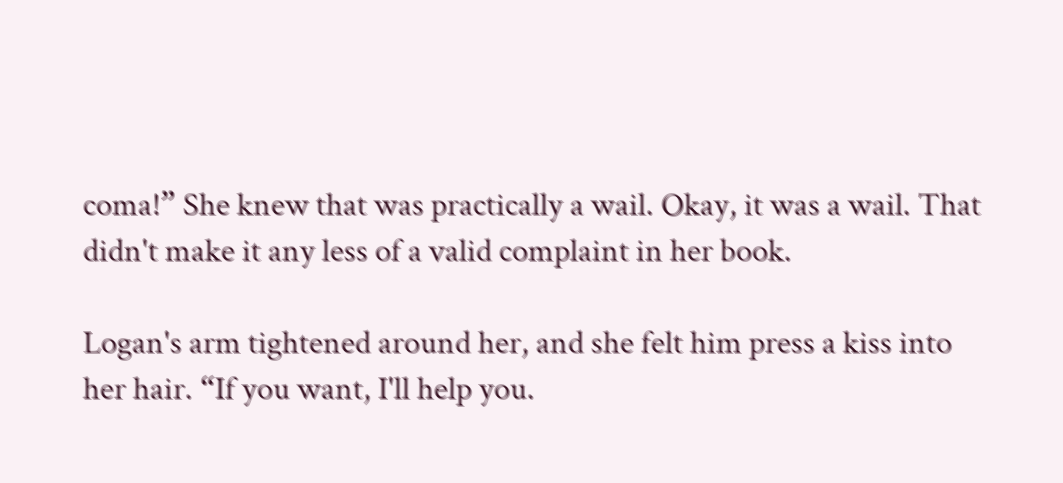coma!” She knew that was practically a wail. Okay, it was a wail. That didn't make it any less of a valid complaint in her book.

Logan's arm tightened around her, and she felt him press a kiss into her hair. “If you want, I'll help you.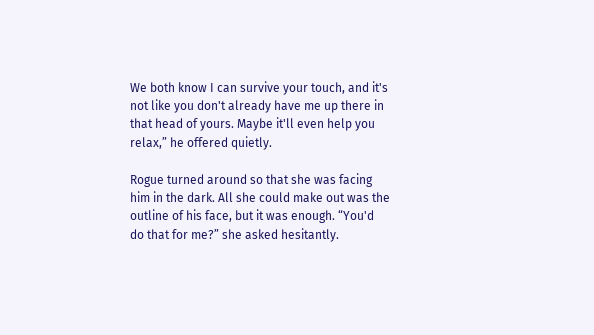We both know I can survive your touch, and it's not like you don't already have me up there in that head of yours. Maybe it'll even help you relax,” he offered quietly.

Rogue turned around so that she was facing him in the dark. All she could make out was the outline of his face, but it was enough. “You'd do that for me?” she asked hesitantly.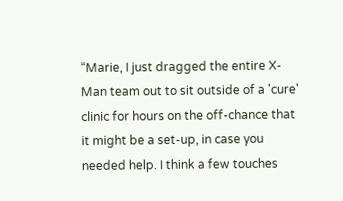“Marie, I just dragged the entire X-Man team out to sit outside of a 'cure' clinic for hours on the off-chance that it might be a set-up, in case you needed help. I think a few touches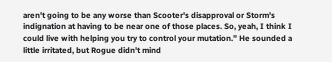aren't going to be any worse than Scooter's disapproval or Storm's indignation at having to be near one of those places. So, yeah, I think I could live with helping you try to control your mutation.” He sounded a little irritated, but Rogue didn't mind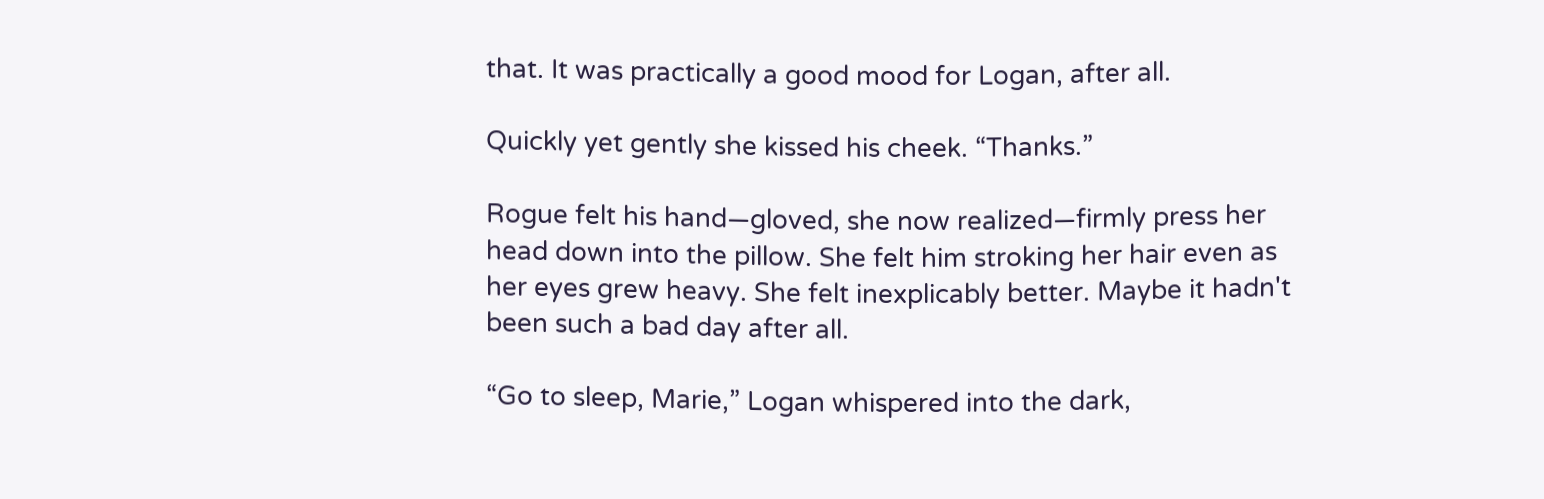that. It was practically a good mood for Logan, after all.

Quickly yet gently she kissed his cheek. “Thanks.”

Rogue felt his hand—gloved, she now realized—firmly press her head down into the pillow. She felt him stroking her hair even as her eyes grew heavy. She felt inexplicably better. Maybe it hadn't been such a bad day after all.

“Go to sleep, Marie,” Logan whispered into the dark,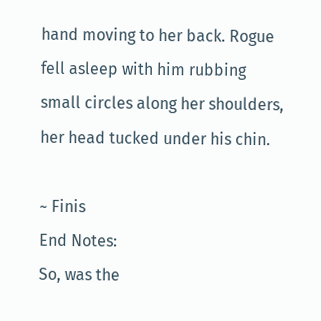hand moving to her back. Rogue fell asleep with him rubbing small circles along her shoulders, her head tucked under his chin.

~ Finis
End Notes:
So, was the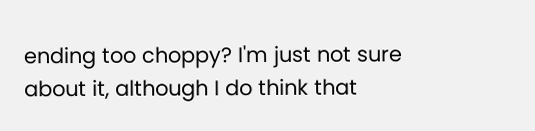ending too choppy? I'm just not sure about it, although I do think that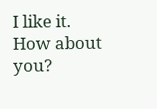I like it. How about you?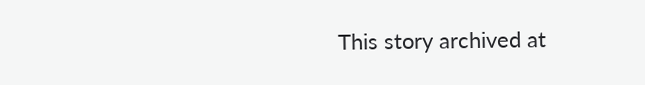This story archived at